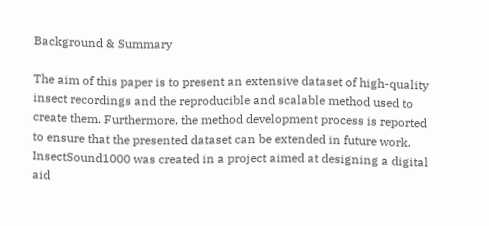Background & Summary

The aim of this paper is to present an extensive dataset of high-quality insect recordings and the reproducible and scalable method used to create them. Furthermore, the method development process is reported to ensure that the presented dataset can be extended in future work. InsectSound1000 was created in a project aimed at designing a digital aid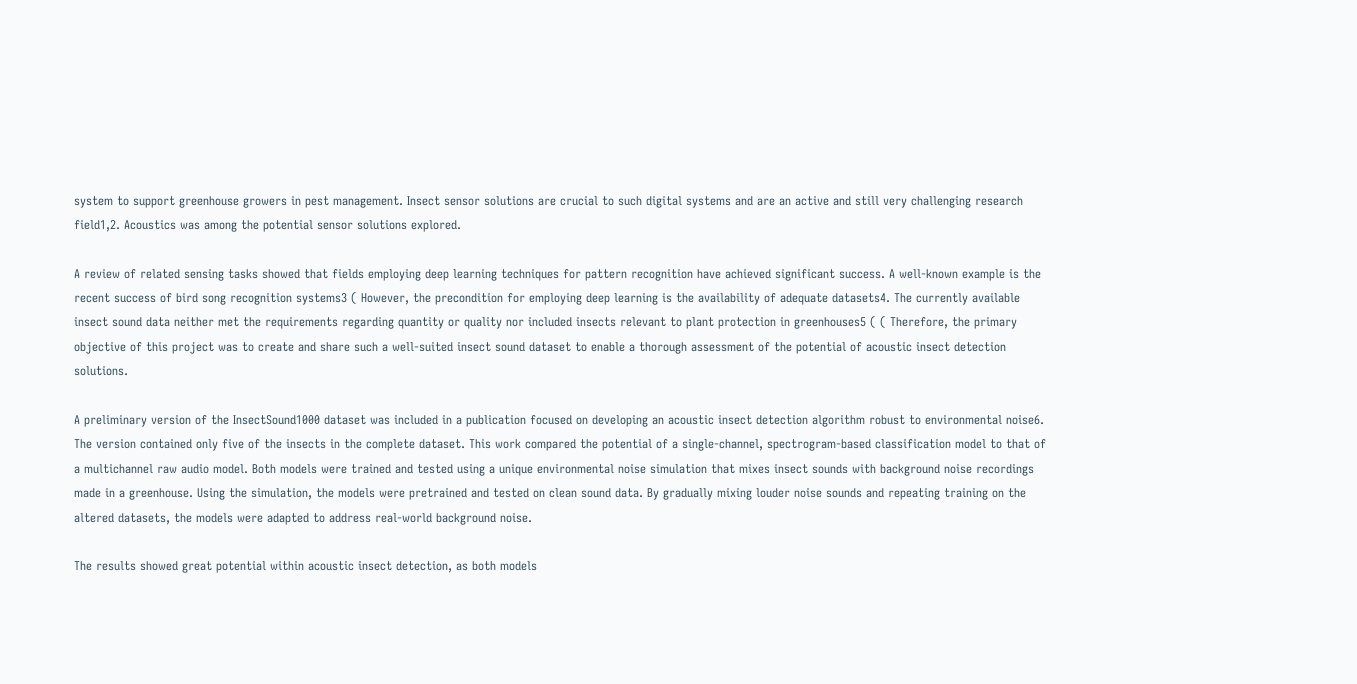system to support greenhouse growers in pest management. Insect sensor solutions are crucial to such digital systems and are an active and still very challenging research field1,2. Acoustics was among the potential sensor solutions explored.

A review of related sensing tasks showed that fields employing deep learning techniques for pattern recognition have achieved significant success. A well-known example is the recent success of bird song recognition systems3 ( However, the precondition for employing deep learning is the availability of adequate datasets4. The currently available insect sound data neither met the requirements regarding quantity or quality nor included insects relevant to plant protection in greenhouses5 ( ( Therefore, the primary objective of this project was to create and share such a well-suited insect sound dataset to enable a thorough assessment of the potential of acoustic insect detection solutions.

A preliminary version of the InsectSound1000 dataset was included in a publication focused on developing an acoustic insect detection algorithm robust to environmental noise6. The version contained only five of the insects in the complete dataset. This work compared the potential of a single-channel, spectrogram-based classification model to that of a multichannel raw audio model. Both models were trained and tested using a unique environmental noise simulation that mixes insect sounds with background noise recordings made in a greenhouse. Using the simulation, the models were pretrained and tested on clean sound data. By gradually mixing louder noise sounds and repeating training on the altered datasets, the models were adapted to address real-world background noise.

The results showed great potential within acoustic insect detection, as both models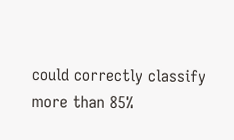could correctly classify more than 85%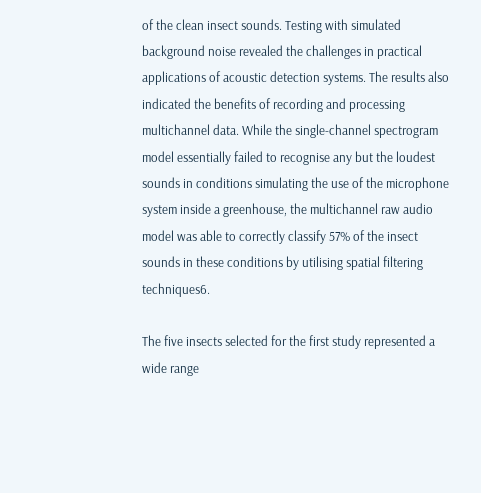of the clean insect sounds. Testing with simulated background noise revealed the challenges in practical applications of acoustic detection systems. The results also indicated the benefits of recording and processing multichannel data. While the single-channel spectrogram model essentially failed to recognise any but the loudest sounds in conditions simulating the use of the microphone system inside a greenhouse, the multichannel raw audio model was able to correctly classify 57% of the insect sounds in these conditions by utilising spatial filtering techniques6.

The five insects selected for the first study represented a wide range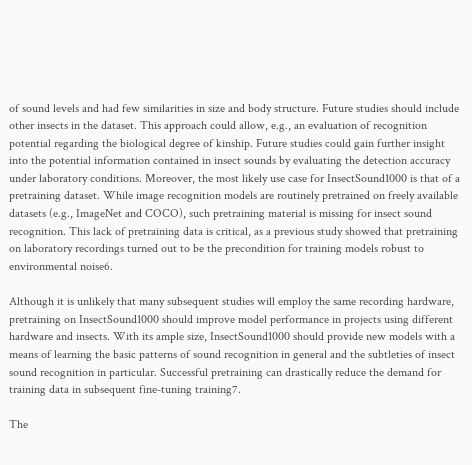of sound levels and had few similarities in size and body structure. Future studies should include other insects in the dataset. This approach could allow, e.g., an evaluation of recognition potential regarding the biological degree of kinship. Future studies could gain further insight into the potential information contained in insect sounds by evaluating the detection accuracy under laboratory conditions. Moreover, the most likely use case for InsectSound1000 is that of a pretraining dataset. While image recognition models are routinely pretrained on freely available datasets (e.g., ImageNet and COCO), such pretraining material is missing for insect sound recognition. This lack of pretraining data is critical, as a previous study showed that pretraining on laboratory recordings turned out to be the precondition for training models robust to environmental noise6.

Although it is unlikely that many subsequent studies will employ the same recording hardware, pretraining on InsectSound1000 should improve model performance in projects using different hardware and insects. With its ample size, InsectSound1000 should provide new models with a means of learning the basic patterns of sound recognition in general and the subtleties of insect sound recognition in particular. Successful pretraining can drastically reduce the demand for training data in subsequent fine-tuning training7.

The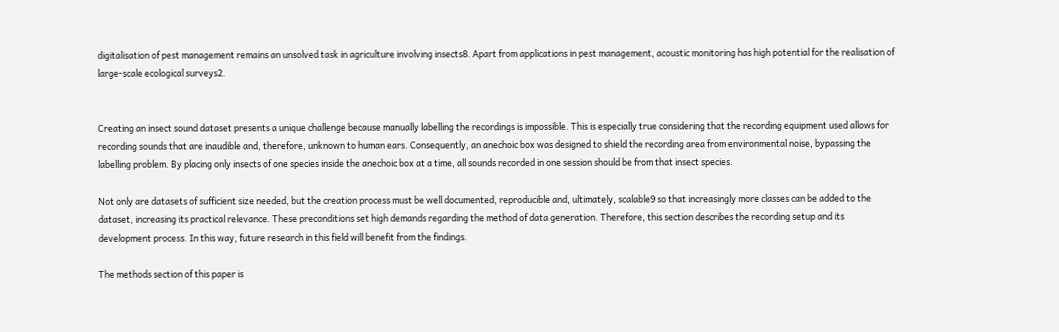digitalisation of pest management remains an unsolved task in agriculture involving insects8. Apart from applications in pest management, acoustic monitoring has high potential for the realisation of large-scale ecological surveys2.


Creating an insect sound dataset presents a unique challenge because manually labelling the recordings is impossible. This is especially true considering that the recording equipment used allows for recording sounds that are inaudible and, therefore, unknown to human ears. Consequently, an anechoic box was designed to shield the recording area from environmental noise, bypassing the labelling problem. By placing only insects of one species inside the anechoic box at a time, all sounds recorded in one session should be from that insect species.

Not only are datasets of sufficient size needed, but the creation process must be well documented, reproducible and, ultimately, scalable9 so that increasingly more classes can be added to the dataset, increasing its practical relevance. These preconditions set high demands regarding the method of data generation. Therefore, this section describes the recording setup and its development process. In this way, future research in this field will benefit from the findings.

The methods section of this paper is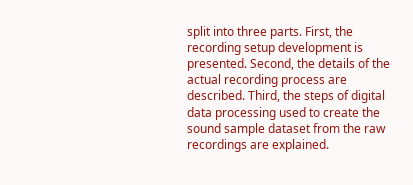split into three parts. First, the recording setup development is presented. Second, the details of the actual recording process are described. Third, the steps of digital data processing used to create the sound sample dataset from the raw recordings are explained.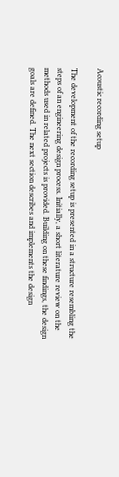Acoustic recording setup

The development of the recording setup is presented in a structure resembling the steps of an engineering design process. Initially, a short literature review on the methods used in related projects is provided. Building on these findings, the design goals are defined. The next section describes and implements the design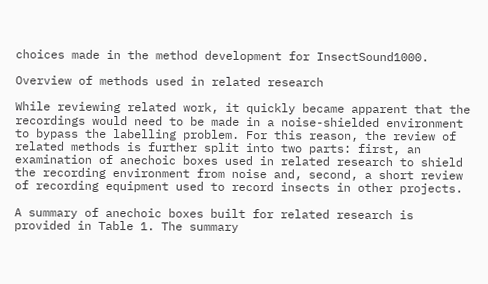choices made in the method development for InsectSound1000.

Overview of methods used in related research

While reviewing related work, it quickly became apparent that the recordings would need to be made in a noise-shielded environment to bypass the labelling problem. For this reason, the review of related methods is further split into two parts: first, an examination of anechoic boxes used in related research to shield the recording environment from noise and, second, a short review of recording equipment used to record insects in other projects.

A summary of anechoic boxes built for related research is provided in Table 1. The summary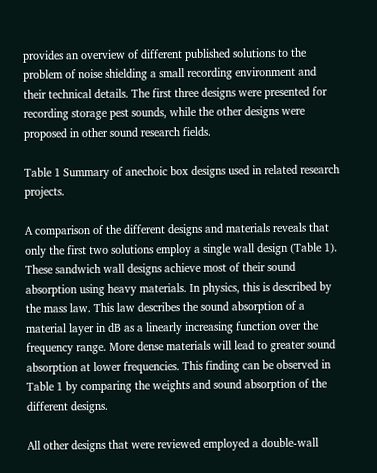provides an overview of different published solutions to the problem of noise shielding a small recording environment and their technical details. The first three designs were presented for recording storage pest sounds, while the other designs were proposed in other sound research fields.

Table 1 Summary of anechoic box designs used in related research projects.

A comparison of the different designs and materials reveals that only the first two solutions employ a single wall design (Table 1). These sandwich wall designs achieve most of their sound absorption using heavy materials. In physics, this is described by the mass law. This law describes the sound absorption of a material layer in dB as a linearly increasing function over the frequency range. More dense materials will lead to greater sound absorption at lower frequencies. This finding can be observed in Table 1 by comparing the weights and sound absorption of the different designs.

All other designs that were reviewed employed a double-wall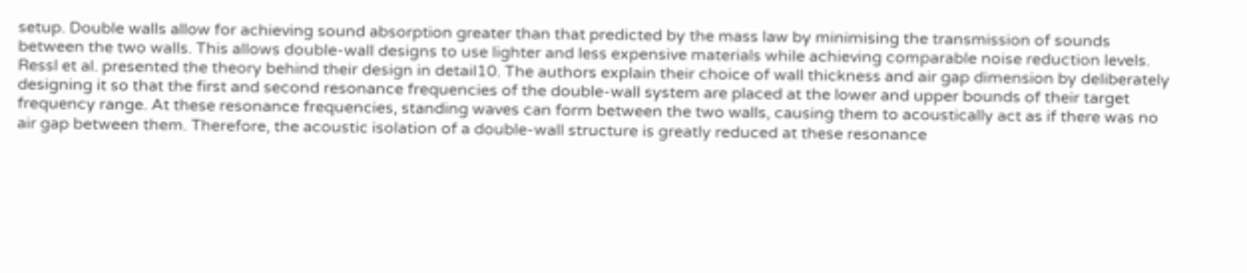setup. Double walls allow for achieving sound absorption greater than that predicted by the mass law by minimising the transmission of sounds between the two walls. This allows double-wall designs to use lighter and less expensive materials while achieving comparable noise reduction levels. Ressl et al. presented the theory behind their design in detail10. The authors explain their choice of wall thickness and air gap dimension by deliberately designing it so that the first and second resonance frequencies of the double-wall system are placed at the lower and upper bounds of their target frequency range. At these resonance frequencies, standing waves can form between the two walls, causing them to acoustically act as if there was no air gap between them. Therefore, the acoustic isolation of a double-wall structure is greatly reduced at these resonance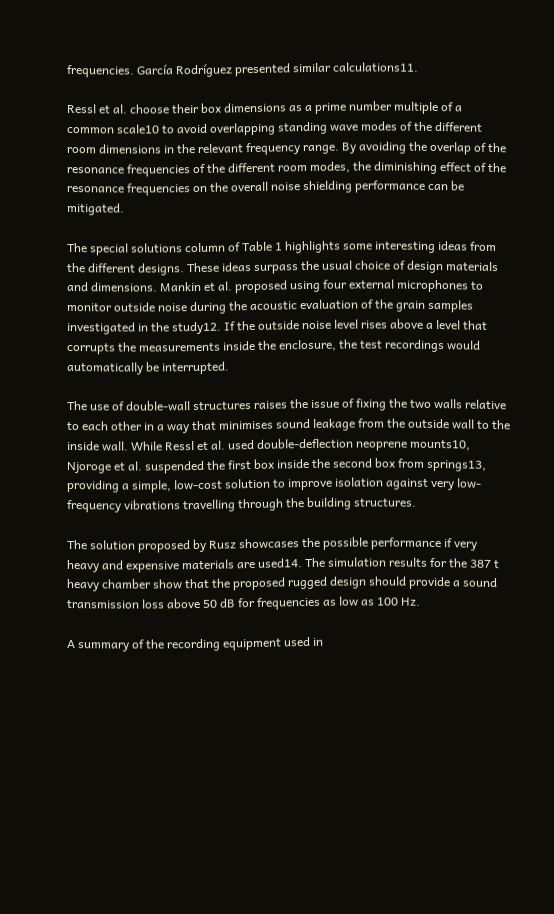frequencies. García Rodríguez presented similar calculations11.

Ressl et al. choose their box dimensions as a prime number multiple of a common scale10 to avoid overlapping standing wave modes of the different room dimensions in the relevant frequency range. By avoiding the overlap of the resonance frequencies of the different room modes, the diminishing effect of the resonance frequencies on the overall noise shielding performance can be mitigated.

The special solutions column of Table 1 highlights some interesting ideas from the different designs. These ideas surpass the usual choice of design materials and dimensions. Mankin et al. proposed using four external microphones to monitor outside noise during the acoustic evaluation of the grain samples investigated in the study12. If the outside noise level rises above a level that corrupts the measurements inside the enclosure, the test recordings would automatically be interrupted.

The use of double-wall structures raises the issue of fixing the two walls relative to each other in a way that minimises sound leakage from the outside wall to the inside wall. While Ressl et al. used double-deflection neoprene mounts10, Njoroge et al. suspended the first box inside the second box from springs13, providing a simple, low-cost solution to improve isolation against very low-frequency vibrations travelling through the building structures.

The solution proposed by Rusz showcases the possible performance if very heavy and expensive materials are used14. The simulation results for the 387 t heavy chamber show that the proposed rugged design should provide a sound transmission loss above 50 dB for frequencies as low as 100 Hz.

A summary of the recording equipment used in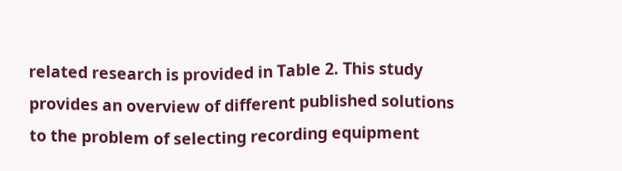related research is provided in Table 2. This study provides an overview of different published solutions to the problem of selecting recording equipment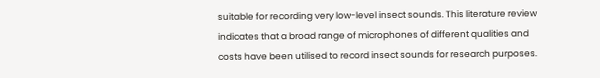suitable for recording very low-level insect sounds. This literature review indicates that a broad range of microphones of different qualities and costs have been utilised to record insect sounds for research purposes.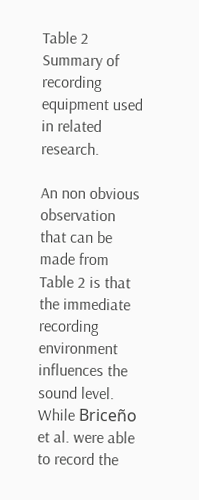Table 2 Summary of recording equipment used in related research.

An non obvious observation that can be made from Table 2 is that the immediate recording environment influences the sound level. While Briceño et al. were able to record the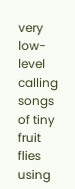very low-level calling songs of tiny fruit flies using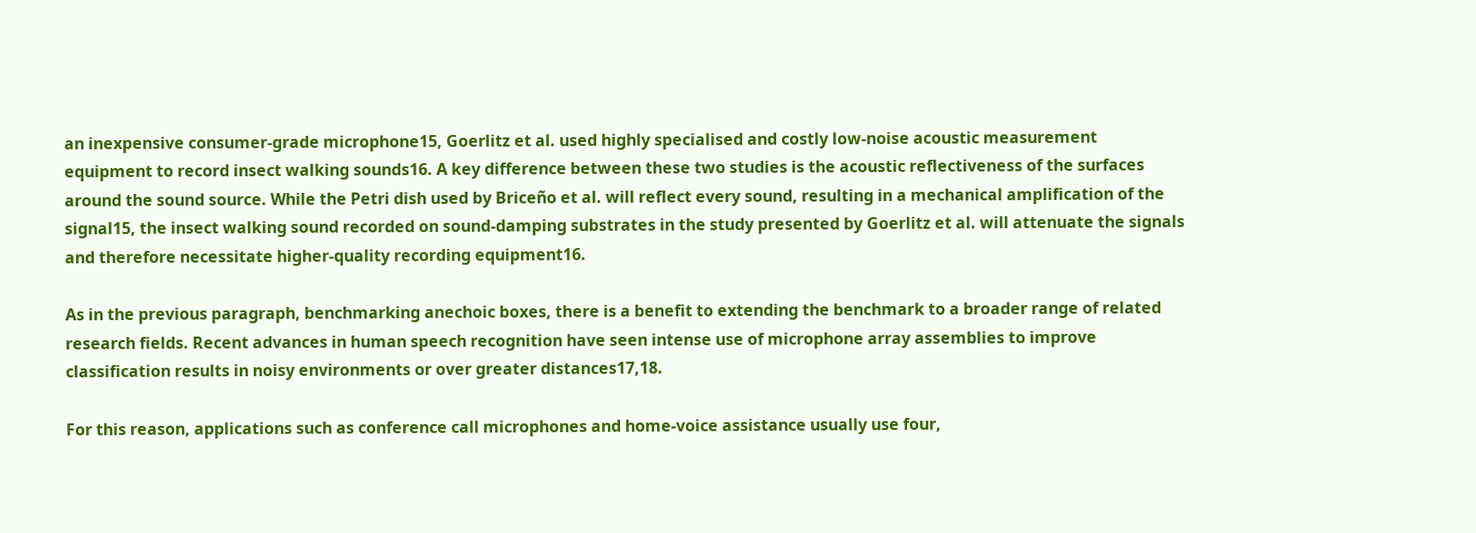an inexpensive consumer-grade microphone15, Goerlitz et al. used highly specialised and costly low-noise acoustic measurement equipment to record insect walking sounds16. A key difference between these two studies is the acoustic reflectiveness of the surfaces around the sound source. While the Petri dish used by Briceño et al. will reflect every sound, resulting in a mechanical amplification of the signal15, the insect walking sound recorded on sound-damping substrates in the study presented by Goerlitz et al. will attenuate the signals and therefore necessitate higher-quality recording equipment16.

As in the previous paragraph, benchmarking anechoic boxes, there is a benefit to extending the benchmark to a broader range of related research fields. Recent advances in human speech recognition have seen intense use of microphone array assemblies to improve classification results in noisy environments or over greater distances17,18.

For this reason, applications such as conference call microphones and home-voice assistance usually use four,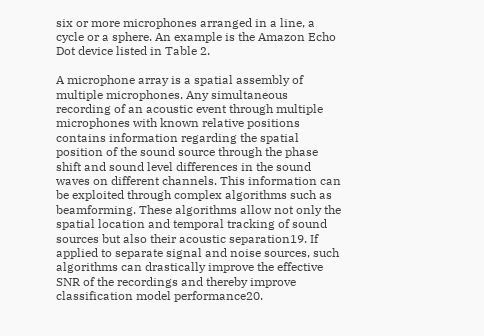six or more microphones arranged in a line, a cycle or a sphere. An example is the Amazon Echo Dot device listed in Table 2.

A microphone array is a spatial assembly of multiple microphones. Any simultaneous recording of an acoustic event through multiple microphones with known relative positions contains information regarding the spatial position of the sound source through the phase shift and sound level differences in the sound waves on different channels. This information can be exploited through complex algorithms such as beamforming. These algorithms allow not only the spatial location and temporal tracking of sound sources but also their acoustic separation19. If applied to separate signal and noise sources, such algorithms can drastically improve the effective SNR of the recordings and thereby improve classification model performance20.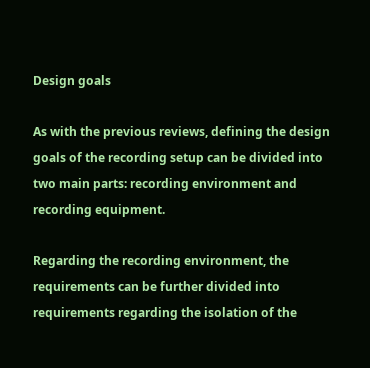Design goals

As with the previous reviews, defining the design goals of the recording setup can be divided into two main parts: recording environment and recording equipment.

Regarding the recording environment, the requirements can be further divided into requirements regarding the isolation of the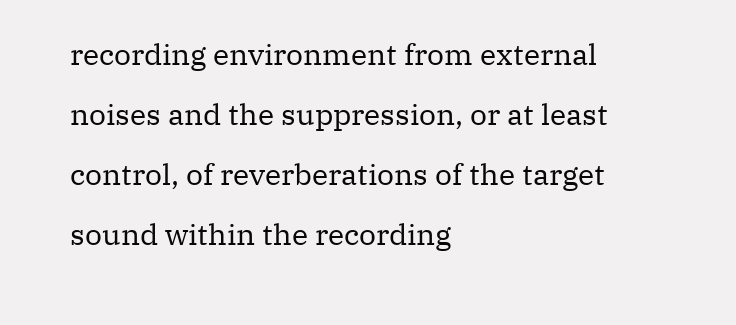recording environment from external noises and the suppression, or at least control, of reverberations of the target sound within the recording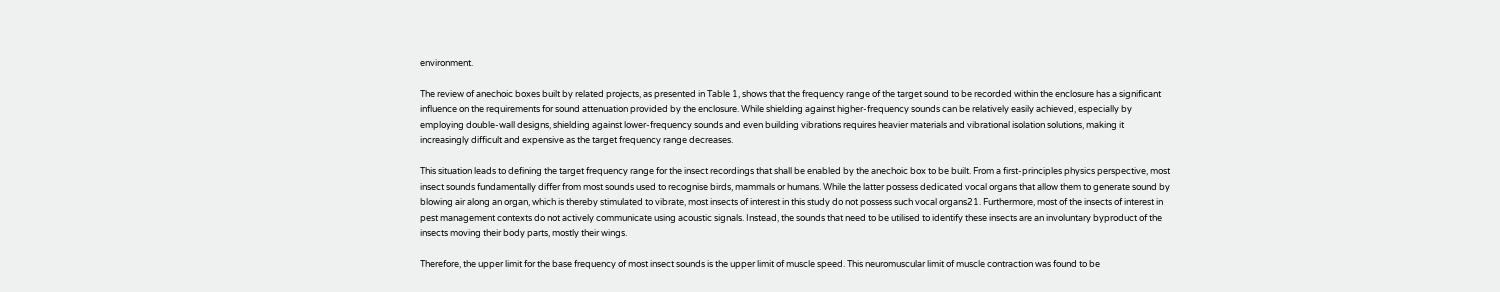environment.

The review of anechoic boxes built by related projects, as presented in Table 1, shows that the frequency range of the target sound to be recorded within the enclosure has a significant influence on the requirements for sound attenuation provided by the enclosure. While shielding against higher-frequency sounds can be relatively easily achieved, especially by employing double-wall designs, shielding against lower-frequency sounds and even building vibrations requires heavier materials and vibrational isolation solutions, making it increasingly difficult and expensive as the target frequency range decreases.

This situation leads to defining the target frequency range for the insect recordings that shall be enabled by the anechoic box to be built. From a first-principles physics perspective, most insect sounds fundamentally differ from most sounds used to recognise birds, mammals or humans. While the latter possess dedicated vocal organs that allow them to generate sound by blowing air along an organ, which is thereby stimulated to vibrate, most insects of interest in this study do not possess such vocal organs21. Furthermore, most of the insects of interest in pest management contexts do not actively communicate using acoustic signals. Instead, the sounds that need to be utilised to identify these insects are an involuntary byproduct of the insects moving their body parts, mostly their wings.

Therefore, the upper limit for the base frequency of most insect sounds is the upper limit of muscle speed. This neuromuscular limit of muscle contraction was found to be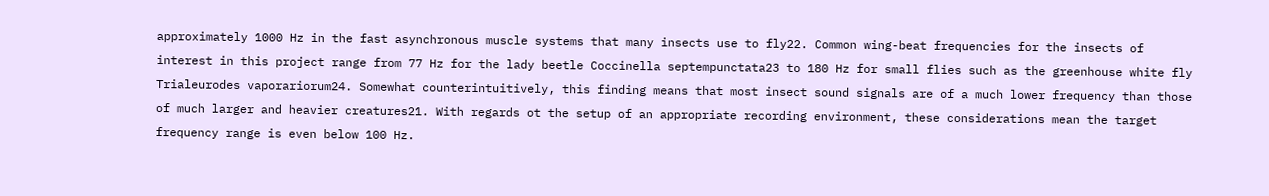approximately 1000 Hz in the fast asynchronous muscle systems that many insects use to fly22. Common wing-beat frequencies for the insects of interest in this project range from 77 Hz for the lady beetle Coccinella septempunctata23 to 180 Hz for small flies such as the greenhouse white fly Trialeurodes vaporariorum24. Somewhat counterintuitively, this finding means that most insect sound signals are of a much lower frequency than those of much larger and heavier creatures21. With regards ot the setup of an appropriate recording environment, these considerations mean the target frequency range is even below 100 Hz.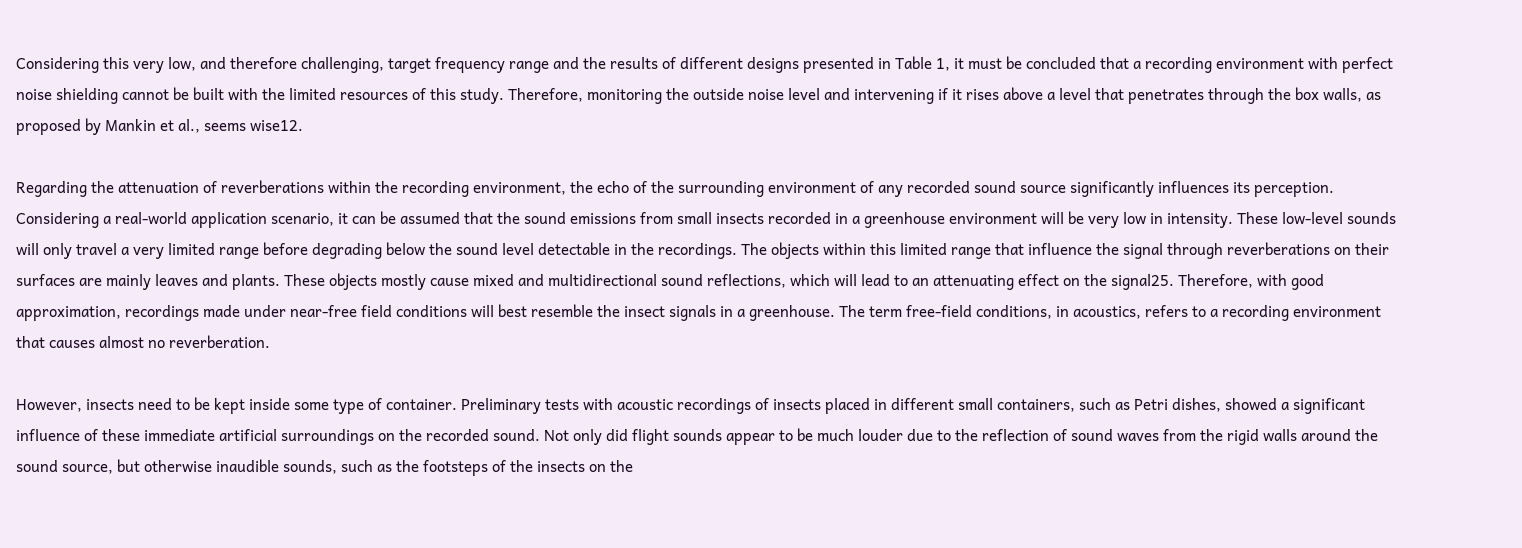Considering this very low, and therefore challenging, target frequency range and the results of different designs presented in Table 1, it must be concluded that a recording environment with perfect noise shielding cannot be built with the limited resources of this study. Therefore, monitoring the outside noise level and intervening if it rises above a level that penetrates through the box walls, as proposed by Mankin et al., seems wise12.

Regarding the attenuation of reverberations within the recording environment, the echo of the surrounding environment of any recorded sound source significantly influences its perception. Considering a real-world application scenario, it can be assumed that the sound emissions from small insects recorded in a greenhouse environment will be very low in intensity. These low-level sounds will only travel a very limited range before degrading below the sound level detectable in the recordings. The objects within this limited range that influence the signal through reverberations on their surfaces are mainly leaves and plants. These objects mostly cause mixed and multidirectional sound reflections, which will lead to an attenuating effect on the signal25. Therefore, with good approximation, recordings made under near-free field conditions will best resemble the insect signals in a greenhouse. The term free-field conditions, in acoustics, refers to a recording environment that causes almost no reverberation.

However, insects need to be kept inside some type of container. Preliminary tests with acoustic recordings of insects placed in different small containers, such as Petri dishes, showed a significant influence of these immediate artificial surroundings on the recorded sound. Not only did flight sounds appear to be much louder due to the reflection of sound waves from the rigid walls around the sound source, but otherwise inaudible sounds, such as the footsteps of the insects on the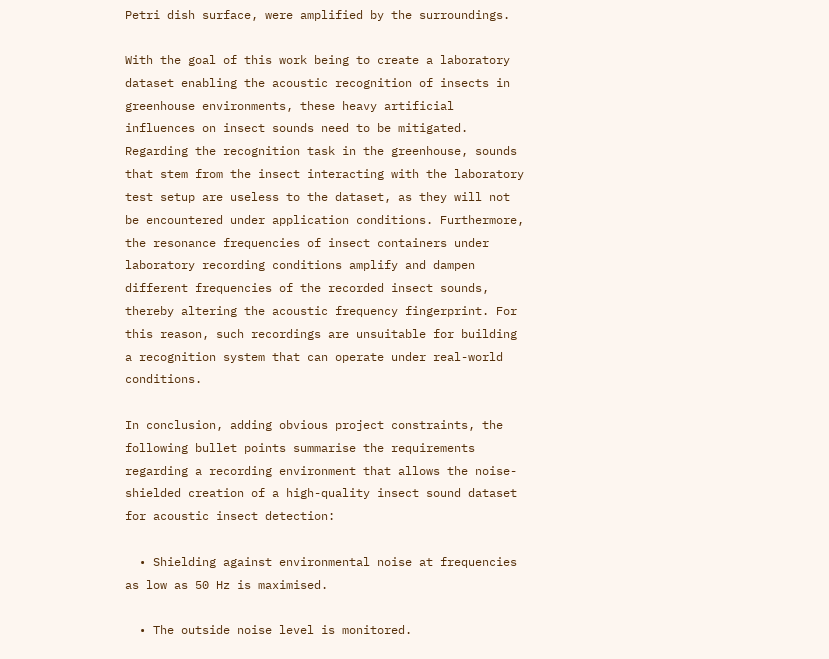Petri dish surface, were amplified by the surroundings.

With the goal of this work being to create a laboratory dataset enabling the acoustic recognition of insects in greenhouse environments, these heavy artificial influences on insect sounds need to be mitigated. Regarding the recognition task in the greenhouse, sounds that stem from the insect interacting with the laboratory test setup are useless to the dataset, as they will not be encountered under application conditions. Furthermore, the resonance frequencies of insect containers under laboratory recording conditions amplify and dampen different frequencies of the recorded insect sounds, thereby altering the acoustic frequency fingerprint. For this reason, such recordings are unsuitable for building a recognition system that can operate under real-world conditions.

In conclusion, adding obvious project constraints, the following bullet points summarise the requirements regarding a recording environment that allows the noise-shielded creation of a high-quality insect sound dataset for acoustic insect detection:

  • Shielding against environmental noise at frequencies as low as 50 Hz is maximised.

  • The outside noise level is monitored.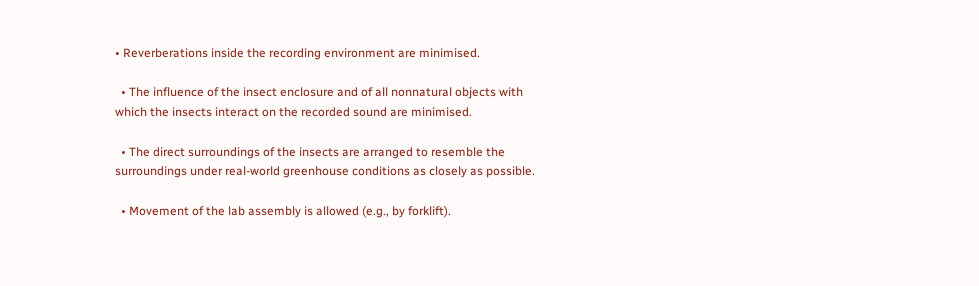• Reverberations inside the recording environment are minimised.

  • The influence of the insect enclosure and of all nonnatural objects with which the insects interact on the recorded sound are minimised.

  • The direct surroundings of the insects are arranged to resemble the surroundings under real-world greenhouse conditions as closely as possible.

  • Movement of the lab assembly is allowed (e.g., by forklift).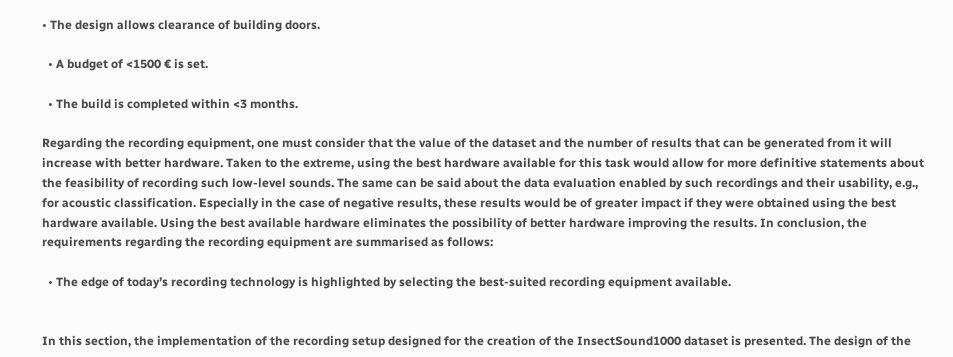• The design allows clearance of building doors.

  • A budget of <1500 € is set.

  • The build is completed within <3 months.

Regarding the recording equipment, one must consider that the value of the dataset and the number of results that can be generated from it will increase with better hardware. Taken to the extreme, using the best hardware available for this task would allow for more definitive statements about the feasibility of recording such low-level sounds. The same can be said about the data evaluation enabled by such recordings and their usability, e.g., for acoustic classification. Especially in the case of negative results, these results would be of greater impact if they were obtained using the best hardware available. Using the best available hardware eliminates the possibility of better hardware improving the results. In conclusion, the requirements regarding the recording equipment are summarised as follows:

  • The edge of today’s recording technology is highlighted by selecting the best-suited recording equipment available.


In this section, the implementation of the recording setup designed for the creation of the InsectSound1000 dataset is presented. The design of the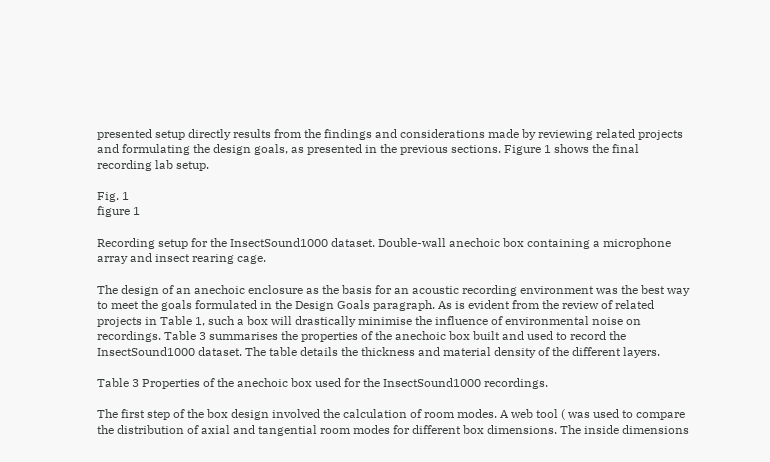presented setup directly results from the findings and considerations made by reviewing related projects and formulating the design goals, as presented in the previous sections. Figure 1 shows the final recording lab setup.

Fig. 1
figure 1

Recording setup for the InsectSound1000 dataset. Double-wall anechoic box containing a microphone array and insect rearing cage.

The design of an anechoic enclosure as the basis for an acoustic recording environment was the best way to meet the goals formulated in the Design Goals paragraph. As is evident from the review of related projects in Table 1, such a box will drastically minimise the influence of environmental noise on recordings. Table 3 summarises the properties of the anechoic box built and used to record the InsectSound1000 dataset. The table details the thickness and material density of the different layers.

Table 3 Properties of the anechoic box used for the InsectSound1000 recordings.

The first step of the box design involved the calculation of room modes. A web tool ( was used to compare the distribution of axial and tangential room modes for different box dimensions. The inside dimensions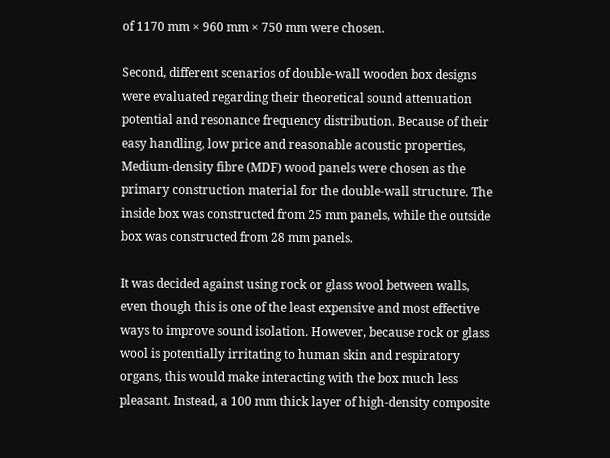of 1170 mm × 960 mm × 750 mm were chosen.

Second, different scenarios of double-wall wooden box designs were evaluated regarding their theoretical sound attenuation potential and resonance frequency distribution. Because of their easy handling, low price and reasonable acoustic properties, Medium-density fibre (MDF) wood panels were chosen as the primary construction material for the double-wall structure. The inside box was constructed from 25 mm panels, while the outside box was constructed from 28 mm panels.

It was decided against using rock or glass wool between walls, even though this is one of the least expensive and most effective ways to improve sound isolation. However, because rock or glass wool is potentially irritating to human skin and respiratory organs, this would make interacting with the box much less pleasant. Instead, a 100 mm thick layer of high-density composite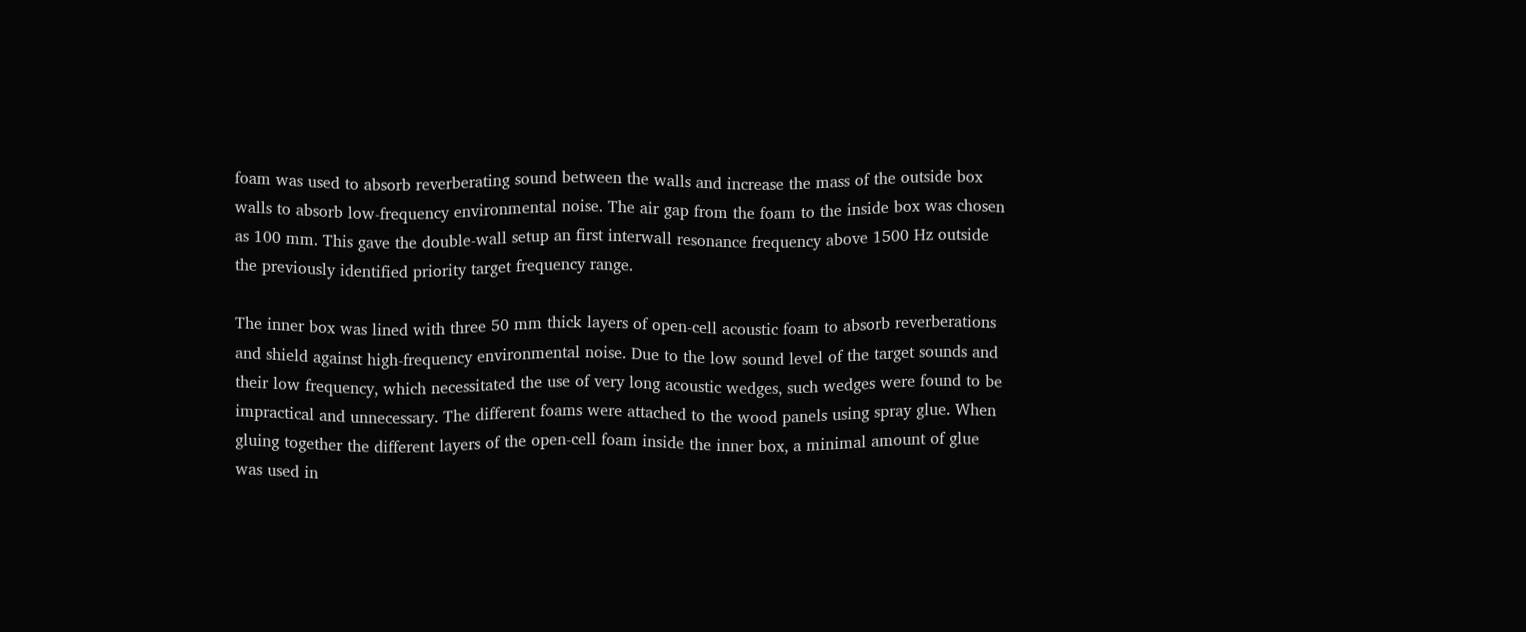foam was used to absorb reverberating sound between the walls and increase the mass of the outside box walls to absorb low-frequency environmental noise. The air gap from the foam to the inside box was chosen as 100 mm. This gave the double-wall setup an first interwall resonance frequency above 1500 Hz outside the previously identified priority target frequency range.

The inner box was lined with three 50 mm thick layers of open-cell acoustic foam to absorb reverberations and shield against high-frequency environmental noise. Due to the low sound level of the target sounds and their low frequency, which necessitated the use of very long acoustic wedges, such wedges were found to be impractical and unnecessary. The different foams were attached to the wood panels using spray glue. When gluing together the different layers of the open-cell foam inside the inner box, a minimal amount of glue was used in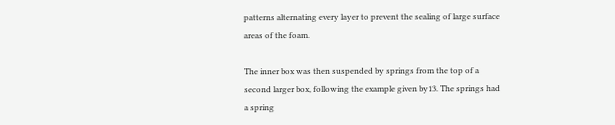patterns alternating every layer to prevent the sealing of large surface areas of the foam.

The inner box was then suspended by springs from the top of a second larger box, following the example given by13. The springs had a spring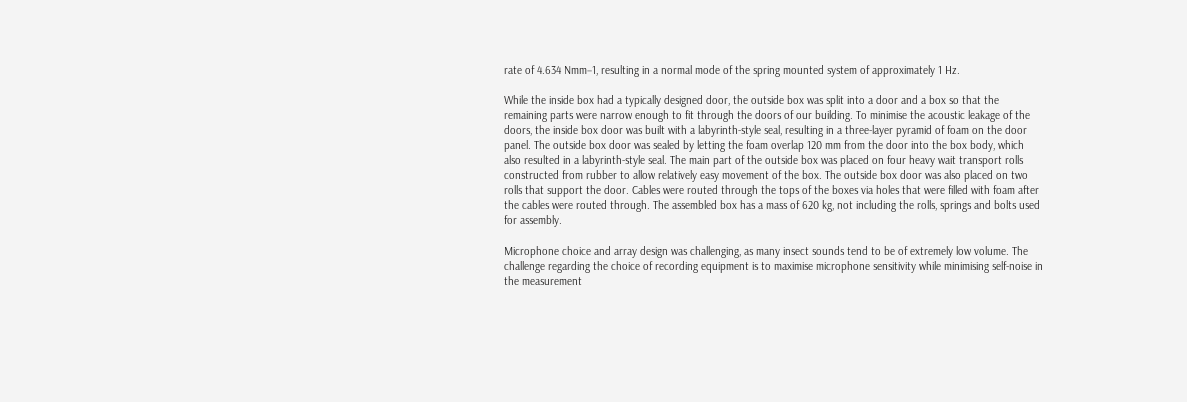rate of 4.634 Nmm−1, resulting in a normal mode of the spring mounted system of approximately 1 Hz.

While the inside box had a typically designed door, the outside box was split into a door and a box so that the remaining parts were narrow enough to fit through the doors of our building. To minimise the acoustic leakage of the doors, the inside box door was built with a labyrinth-style seal, resulting in a three-layer pyramid of foam on the door panel. The outside box door was sealed by letting the foam overlap 120 mm from the door into the box body, which also resulted in a labyrinth-style seal. The main part of the outside box was placed on four heavy wait transport rolls constructed from rubber to allow relatively easy movement of the box. The outside box door was also placed on two rolls that support the door. Cables were routed through the tops of the boxes via holes that were filled with foam after the cables were routed through. The assembled box has a mass of 620 kg, not including the rolls, springs and bolts used for assembly.

Microphone choice and array design was challenging, as many insect sounds tend to be of extremely low volume. The challenge regarding the choice of recording equipment is to maximise microphone sensitivity while minimising self-noise in the measurement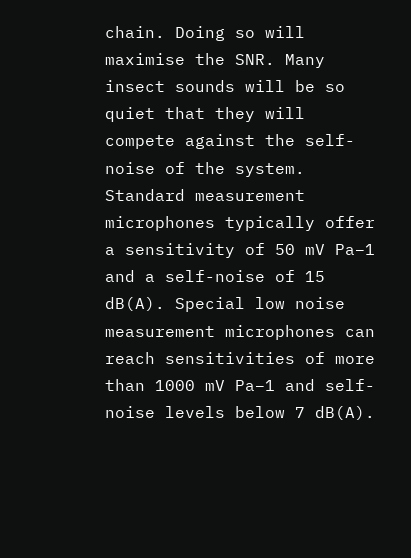chain. Doing so will maximise the SNR. Many insect sounds will be so quiet that they will compete against the self-noise of the system. Standard measurement microphones typically offer a sensitivity of 50 mV Pa−1 and a self-noise of 15 dB(A). Special low noise measurement microphones can reach sensitivities of more than 1000 mV Pa−1 and self-noise levels below 7 dB(A).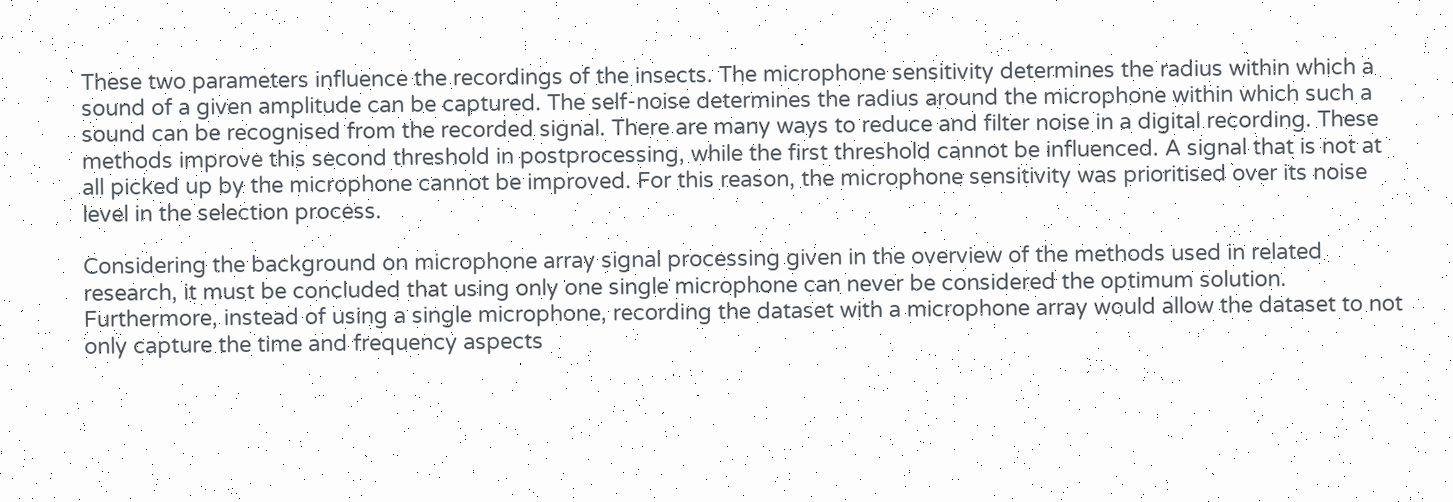These two parameters influence the recordings of the insects. The microphone sensitivity determines the radius within which a sound of a given amplitude can be captured. The self-noise determines the radius around the microphone within which such a sound can be recognised from the recorded signal. There are many ways to reduce and filter noise in a digital recording. These methods improve this second threshold in postprocessing, while the first threshold cannot be influenced. A signal that is not at all picked up by the microphone cannot be improved. For this reason, the microphone sensitivity was prioritised over its noise level in the selection process.

Considering the background on microphone array signal processing given in the overview of the methods used in related research, it must be concluded that using only one single microphone can never be considered the optimum solution. Furthermore, instead of using a single microphone, recording the dataset with a microphone array would allow the dataset to not only capture the time and frequency aspects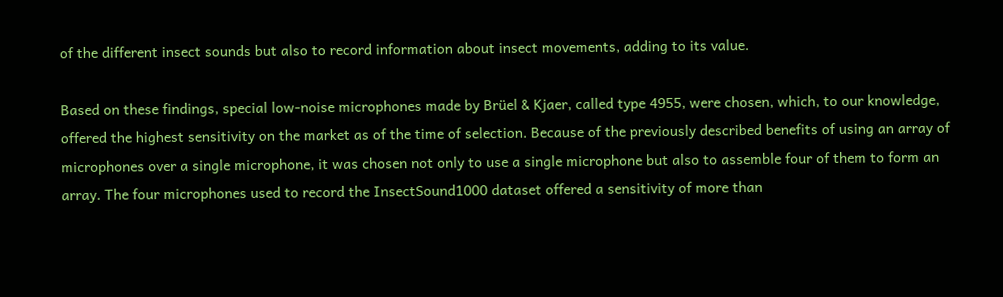of the different insect sounds but also to record information about insect movements, adding to its value.

Based on these findings, special low-noise microphones made by Brüel & Kjaer, called type 4955, were chosen, which, to our knowledge, offered the highest sensitivity on the market as of the time of selection. Because of the previously described benefits of using an array of microphones over a single microphone, it was chosen not only to use a single microphone but also to assemble four of them to form an array. The four microphones used to record the InsectSound1000 dataset offered a sensitivity of more than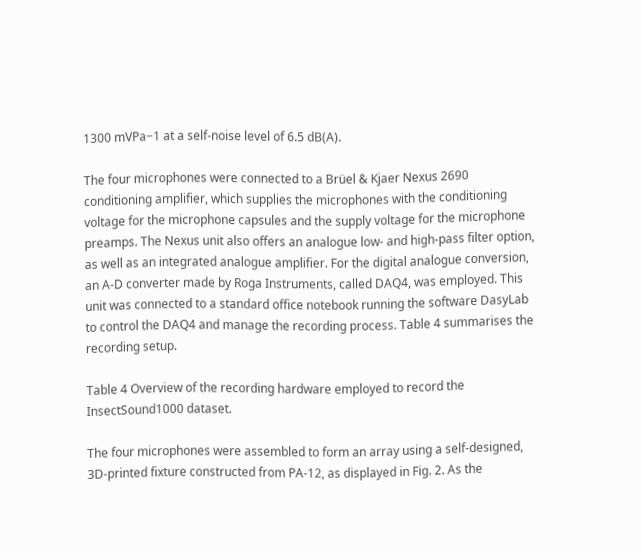1300 mVPa−1 at a self-noise level of 6.5 dB(A).

The four microphones were connected to a Brüel & Kjaer Nexus 2690 conditioning amplifier, which supplies the microphones with the conditioning voltage for the microphone capsules and the supply voltage for the microphone preamps. The Nexus unit also offers an analogue low- and high-pass filter option, as well as an integrated analogue amplifier. For the digital analogue conversion, an A-D converter made by Roga Instruments, called DAQ4, was employed. This unit was connected to a standard office notebook running the software DasyLab to control the DAQ4 and manage the recording process. Table 4 summarises the recording setup.

Table 4 Overview of the recording hardware employed to record the InsectSound1000 dataset.

The four microphones were assembled to form an array using a self-designed, 3D-printed fixture constructed from PA-12, as displayed in Fig. 2. As the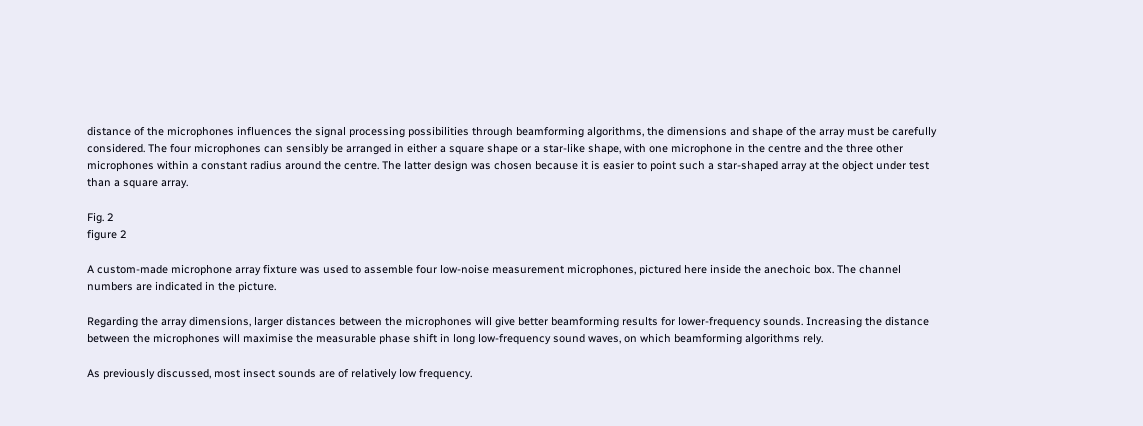distance of the microphones influences the signal processing possibilities through beamforming algorithms, the dimensions and shape of the array must be carefully considered. The four microphones can sensibly be arranged in either a square shape or a star-like shape, with one microphone in the centre and the three other microphones within a constant radius around the centre. The latter design was chosen because it is easier to point such a star-shaped array at the object under test than a square array.

Fig. 2
figure 2

A custom-made microphone array fixture was used to assemble four low-noise measurement microphones, pictured here inside the anechoic box. The channel numbers are indicated in the picture.

Regarding the array dimensions, larger distances between the microphones will give better beamforming results for lower-frequency sounds. Increasing the distance between the microphones will maximise the measurable phase shift in long low-frequency sound waves, on which beamforming algorithms rely.

As previously discussed, most insect sounds are of relatively low frequency.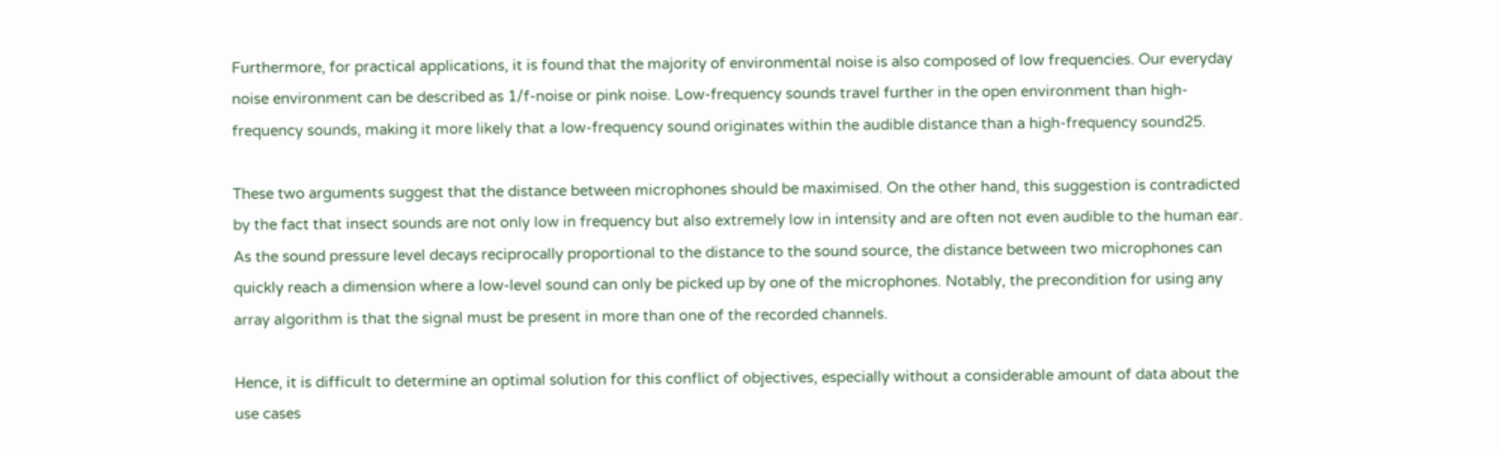Furthermore, for practical applications, it is found that the majority of environmental noise is also composed of low frequencies. Our everyday noise environment can be described as 1/f-noise or pink noise. Low-frequency sounds travel further in the open environment than high-frequency sounds, making it more likely that a low-frequency sound originates within the audible distance than a high-frequency sound25.

These two arguments suggest that the distance between microphones should be maximised. On the other hand, this suggestion is contradicted by the fact that insect sounds are not only low in frequency but also extremely low in intensity and are often not even audible to the human ear. As the sound pressure level decays reciprocally proportional to the distance to the sound source, the distance between two microphones can quickly reach a dimension where a low-level sound can only be picked up by one of the microphones. Notably, the precondition for using any array algorithm is that the signal must be present in more than one of the recorded channels.

Hence, it is difficult to determine an optimal solution for this conflict of objectives, especially without a considerable amount of data about the use cases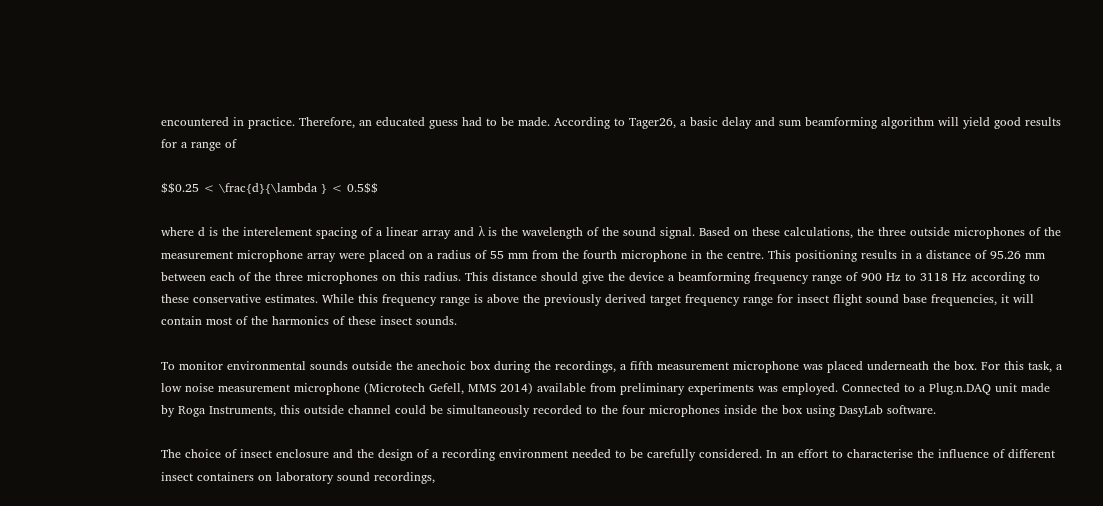encountered in practice. Therefore, an educated guess had to be made. According to Tager26, a basic delay and sum beamforming algorithm will yield good results for a range of

$$0.25 < \frac{d}{\lambda } < 0.5$$

where d is the interelement spacing of a linear array and λ is the wavelength of the sound signal. Based on these calculations, the three outside microphones of the measurement microphone array were placed on a radius of 55 mm from the fourth microphone in the centre. This positioning results in a distance of 95.26 mm between each of the three microphones on this radius. This distance should give the device a beamforming frequency range of 900 Hz to 3118 Hz according to these conservative estimates. While this frequency range is above the previously derived target frequency range for insect flight sound base frequencies, it will contain most of the harmonics of these insect sounds.

To monitor environmental sounds outside the anechoic box during the recordings, a fifth measurement microphone was placed underneath the box. For this task, a low noise measurement microphone (Microtech Gefell, MMS 2014) available from preliminary experiments was employed. Connected to a Plug.n.DAQ unit made by Roga Instruments, this outside channel could be simultaneously recorded to the four microphones inside the box using DasyLab software.

The choice of insect enclosure and the design of a recording environment needed to be carefully considered. In an effort to characterise the influence of different insect containers on laboratory sound recordings,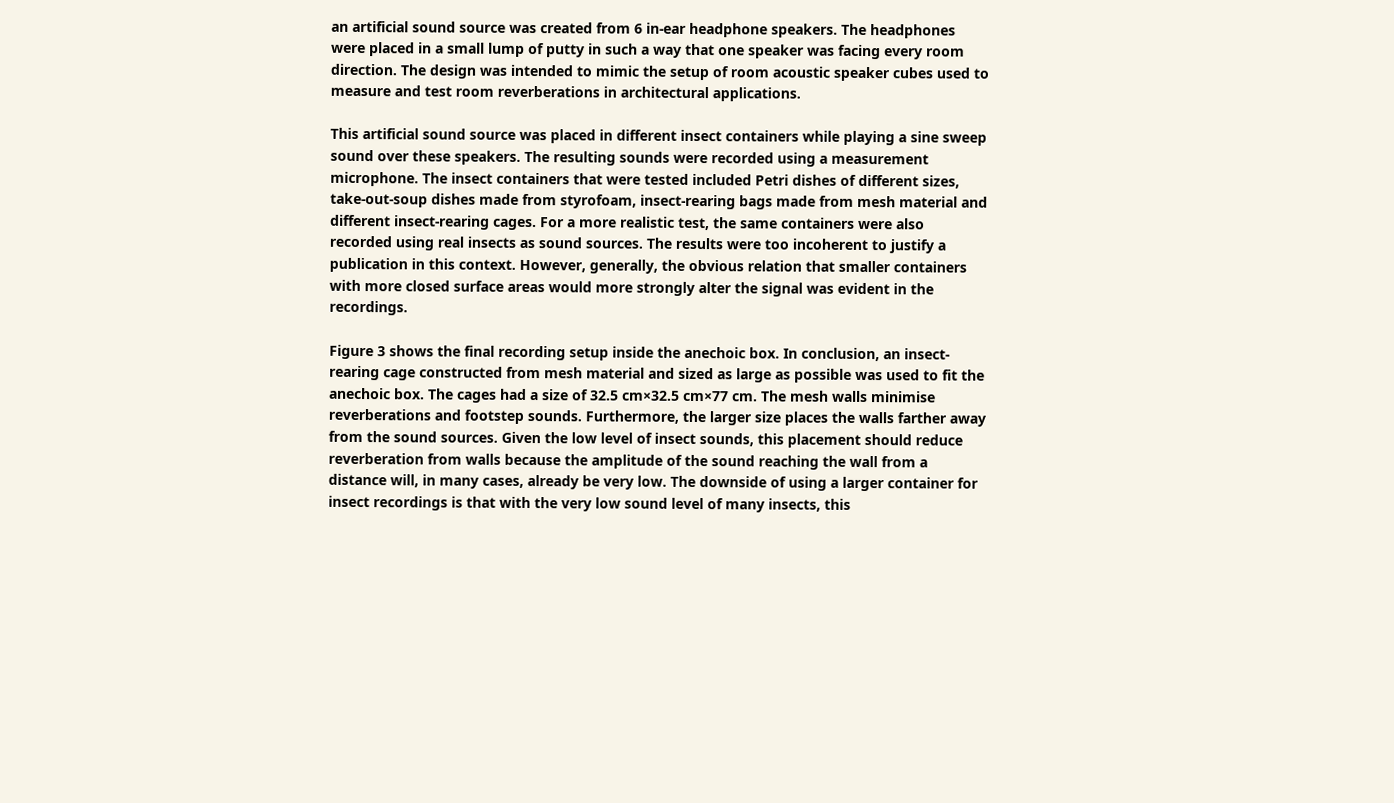an artificial sound source was created from 6 in-ear headphone speakers. The headphones were placed in a small lump of putty in such a way that one speaker was facing every room direction. The design was intended to mimic the setup of room acoustic speaker cubes used to measure and test room reverberations in architectural applications.

This artificial sound source was placed in different insect containers while playing a sine sweep sound over these speakers. The resulting sounds were recorded using a measurement microphone. The insect containers that were tested included Petri dishes of different sizes, take-out-soup dishes made from styrofoam, insect-rearing bags made from mesh material and different insect-rearing cages. For a more realistic test, the same containers were also recorded using real insects as sound sources. The results were too incoherent to justify a publication in this context. However, generally, the obvious relation that smaller containers with more closed surface areas would more strongly alter the signal was evident in the recordings.

Figure 3 shows the final recording setup inside the anechoic box. In conclusion, an insect-rearing cage constructed from mesh material and sized as large as possible was used to fit the anechoic box. The cages had a size of 32.5 cm×32.5 cm×77 cm. The mesh walls minimise reverberations and footstep sounds. Furthermore, the larger size places the walls farther away from the sound sources. Given the low level of insect sounds, this placement should reduce reverberation from walls because the amplitude of the sound reaching the wall from a distance will, in many cases, already be very low. The downside of using a larger container for insect recordings is that with the very low sound level of many insects, this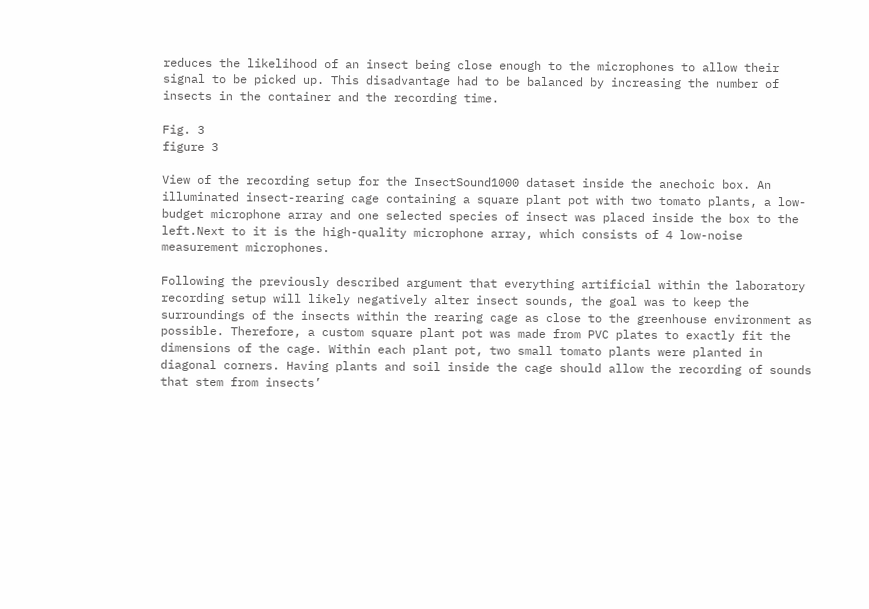reduces the likelihood of an insect being close enough to the microphones to allow their signal to be picked up. This disadvantage had to be balanced by increasing the number of insects in the container and the recording time.

Fig. 3
figure 3

View of the recording setup for the InsectSound1000 dataset inside the anechoic box. An illuminated insect-rearing cage containing a square plant pot with two tomato plants, a low-budget microphone array and one selected species of insect was placed inside the box to the left.Next to it is the high-quality microphone array, which consists of 4 low-noise measurement microphones.

Following the previously described argument that everything artificial within the laboratory recording setup will likely negatively alter insect sounds, the goal was to keep the surroundings of the insects within the rearing cage as close to the greenhouse environment as possible. Therefore, a custom square plant pot was made from PVC plates to exactly fit the dimensions of the cage. Within each plant pot, two small tomato plants were planted in diagonal corners. Having plants and soil inside the cage should allow the recording of sounds that stem from insects’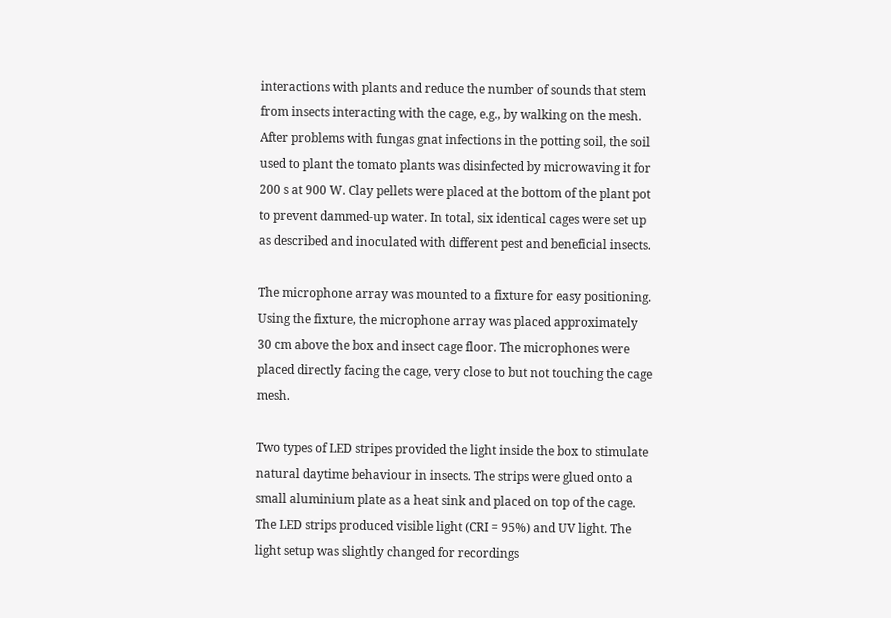interactions with plants and reduce the number of sounds that stem from insects interacting with the cage, e.g., by walking on the mesh. After problems with fungas gnat infections in the potting soil, the soil used to plant the tomato plants was disinfected by microwaving it for 200 s at 900 W. Clay pellets were placed at the bottom of the plant pot to prevent dammed-up water. In total, six identical cages were set up as described and inoculated with different pest and beneficial insects.

The microphone array was mounted to a fixture for easy positioning. Using the fixture, the microphone array was placed approximately 30 cm above the box and insect cage floor. The microphones were placed directly facing the cage, very close to but not touching the cage mesh.

Two types of LED stripes provided the light inside the box to stimulate natural daytime behaviour in insects. The strips were glued onto a small aluminium plate as a heat sink and placed on top of the cage. The LED strips produced visible light (CRI = 95%) and UV light. The light setup was slightly changed for recordings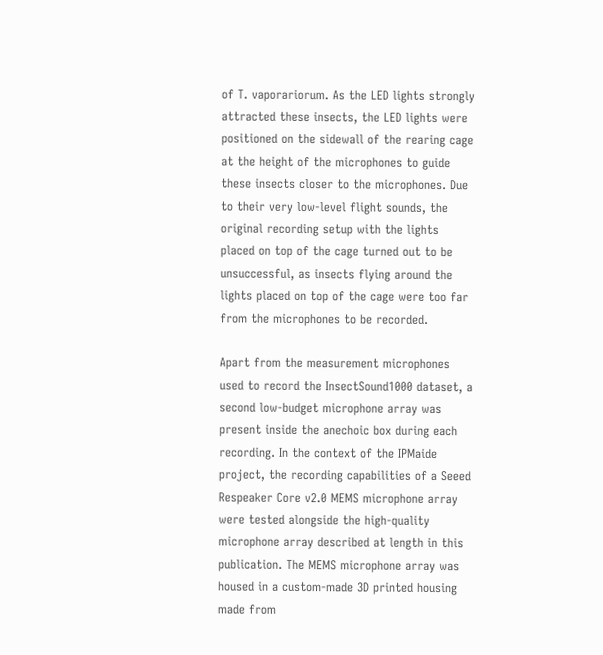of T. vaporariorum. As the LED lights strongly attracted these insects, the LED lights were positioned on the sidewall of the rearing cage at the height of the microphones to guide these insects closer to the microphones. Due to their very low-level flight sounds, the original recording setup with the lights placed on top of the cage turned out to be unsuccessful, as insects flying around the lights placed on top of the cage were too far from the microphones to be recorded.

Apart from the measurement microphones used to record the InsectSound1000 dataset, a second low-budget microphone array was present inside the anechoic box during each recording. In the context of the IPMaide project, the recording capabilities of a Seeed Respeaker Core v2.0 MEMS microphone array were tested alongside the high-quality microphone array described at length in this publication. The MEMS microphone array was housed in a custom-made 3D printed housing made from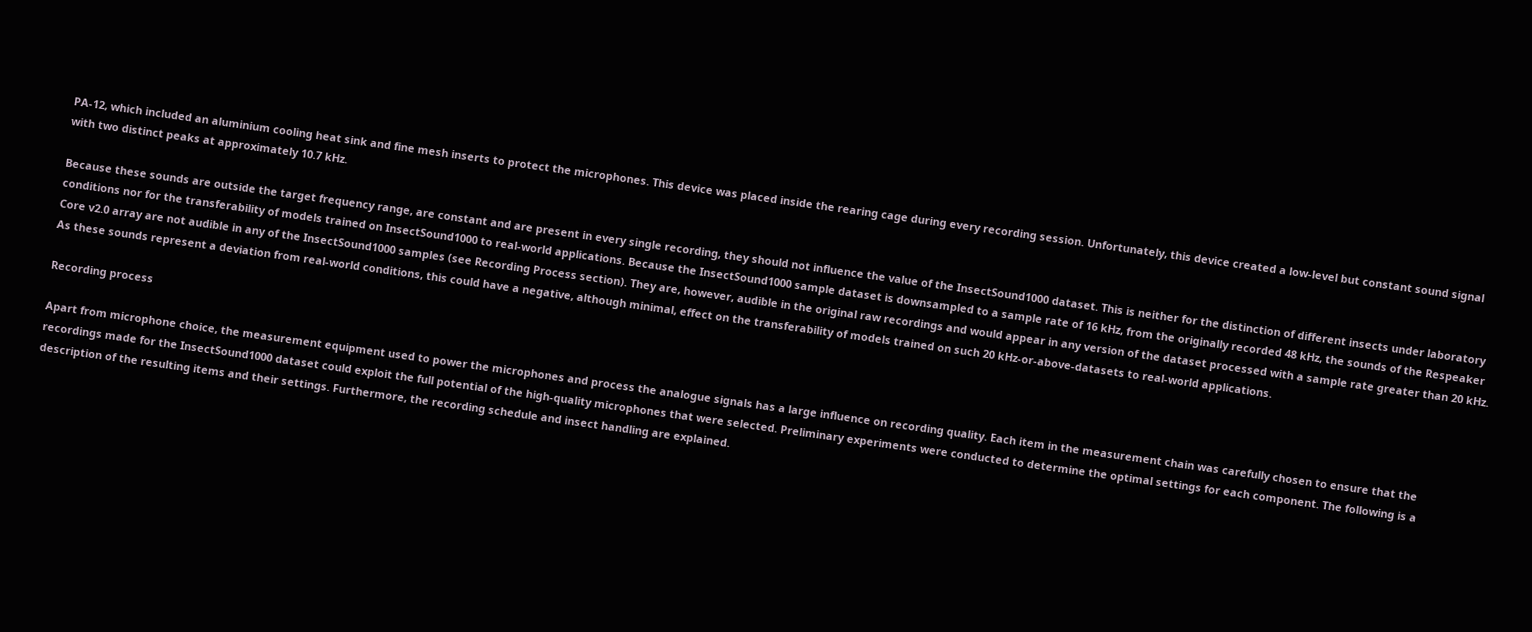PA-12, which included an aluminium cooling heat sink and fine mesh inserts to protect the microphones. This device was placed inside the rearing cage during every recording session. Unfortunately, this device created a low-level but constant sound signal with two distinct peaks at approximately 10.7 kHz.

Because these sounds are outside the target frequency range, are constant and are present in every single recording, they should not influence the value of the InsectSound1000 dataset. This is neither for the distinction of different insects under laboratory conditions nor for the transferability of models trained on InsectSound1000 to real-world applications. Because the InsectSound1000 sample dataset is downsampled to a sample rate of 16 kHz, from the originally recorded 48 kHz, the sounds of the Respeaker Core v2.0 array are not audible in any of the InsectSound1000 samples (see Recording Process section). They are, however, audible in the original raw recordings and would appear in any version of the dataset processed with a sample rate greater than 20 kHz. As these sounds represent a deviation from real-world conditions, this could have a negative, although minimal, effect on the transferability of models trained on such 20 kHz-or-above-datasets to real-world applications.

Recording process

Apart from microphone choice, the measurement equipment used to power the microphones and process the analogue signals has a large influence on recording quality. Each item in the measurement chain was carefully chosen to ensure that the recordings made for the InsectSound1000 dataset could exploit the full potential of the high-quality microphones that were selected. Preliminary experiments were conducted to determine the optimal settings for each component. The following is a description of the resulting items and their settings. Furthermore, the recording schedule and insect handling are explained.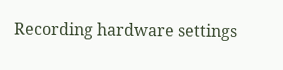Recording hardware settings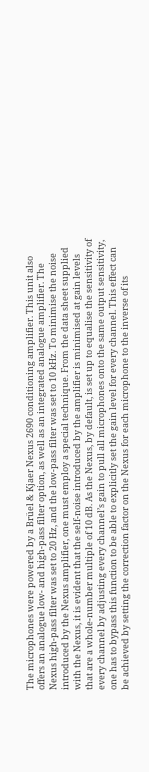The microphones were powered by a Brüel & Kjaer Nexus 2690 conditioning amplifier. This unit also offers an analogue low- and high-pass filter option, as well as an integrated analogue amplifier. The Nexus high-pass filter was set to 20 Hz, and the low-pass filter was set to 10 kHz. To minimise the noise introduced by the Nexus amplifier, one must employ a special technique. From the data sheet supplied with the Nexus, it is evident that the self-noise introduced by the amplifier is minimised at gain levels that are a whole-number multiple of 10 dB. As the Nexus, by default, is set up to equalise the sensitivity of every channel by adjusting every channel’s gain to pull all microphones onto the same output sensitivity, one has to bypass this function to be able to explicitly set the gain level for every channel. This effect can be achieved by setting the correction factor on the Nexus for each microphone to the inverse of its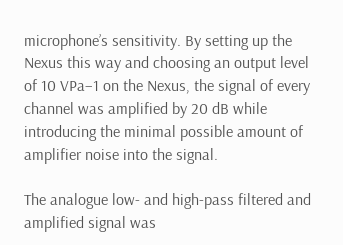microphone’s sensitivity. By setting up the Nexus this way and choosing an output level of 10 VPa−1 on the Nexus, the signal of every channel was amplified by 20 dB while introducing the minimal possible amount of amplifier noise into the signal.

The analogue low- and high-pass filtered and amplified signal was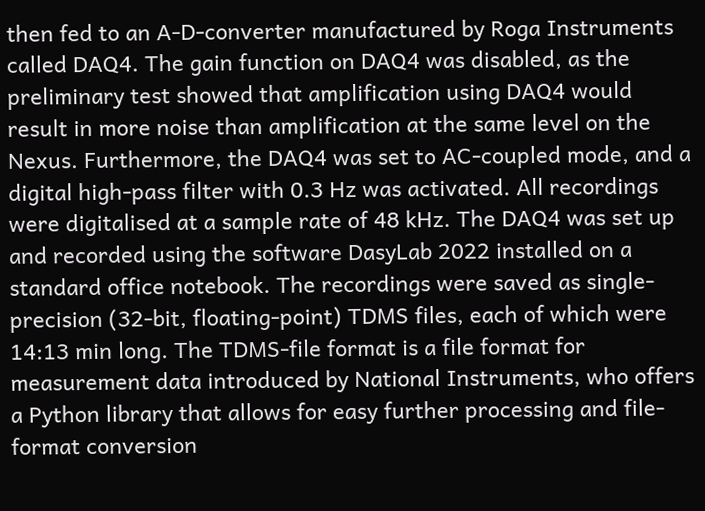then fed to an A-D-converter manufactured by Roga Instruments called DAQ4. The gain function on DAQ4 was disabled, as the preliminary test showed that amplification using DAQ4 would result in more noise than amplification at the same level on the Nexus. Furthermore, the DAQ4 was set to AC-coupled mode, and a digital high-pass filter with 0.3 Hz was activated. All recordings were digitalised at a sample rate of 48 kHz. The DAQ4 was set up and recorded using the software DasyLab 2022 installed on a standard office notebook. The recordings were saved as single-precision (32-bit, floating-point) TDMS files, each of which were 14:13 min long. The TDMS-file format is a file format for measurement data introduced by National Instruments, who offers a Python library that allows for easy further processing and file-format conversion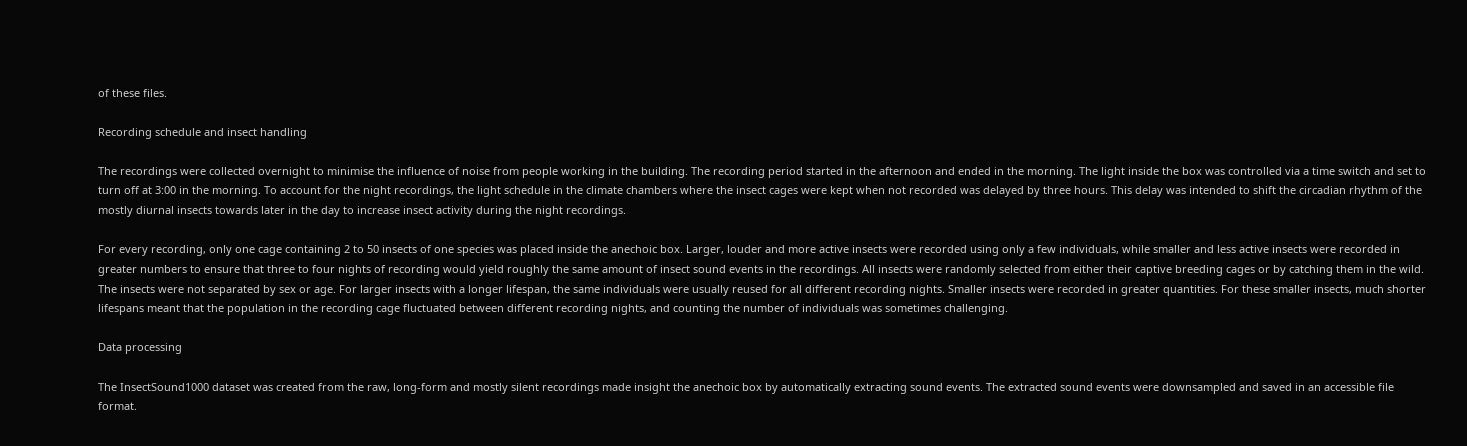of these files.

Recording schedule and insect handling

The recordings were collected overnight to minimise the influence of noise from people working in the building. The recording period started in the afternoon and ended in the morning. The light inside the box was controlled via a time switch and set to turn off at 3:00 in the morning. To account for the night recordings, the light schedule in the climate chambers where the insect cages were kept when not recorded was delayed by three hours. This delay was intended to shift the circadian rhythm of the mostly diurnal insects towards later in the day to increase insect activity during the night recordings.

For every recording, only one cage containing 2 to 50 insects of one species was placed inside the anechoic box. Larger, louder and more active insects were recorded using only a few individuals, while smaller and less active insects were recorded in greater numbers to ensure that three to four nights of recording would yield roughly the same amount of insect sound events in the recordings. All insects were randomly selected from either their captive breeding cages or by catching them in the wild. The insects were not separated by sex or age. For larger insects with a longer lifespan, the same individuals were usually reused for all different recording nights. Smaller insects were recorded in greater quantities. For these smaller insects, much shorter lifespans meant that the population in the recording cage fluctuated between different recording nights, and counting the number of individuals was sometimes challenging.

Data processing

The InsectSound1000 dataset was created from the raw, long-form and mostly silent recordings made insight the anechoic box by automatically extracting sound events. The extracted sound events were downsampled and saved in an accessible file format.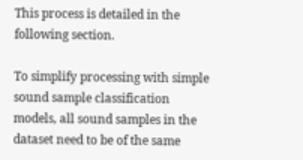This process is detailed in the following section.

To simplify processing with simple sound sample classification models, all sound samples in the dataset need to be of the same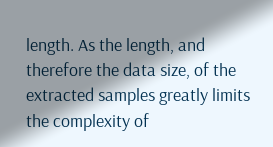length. As the length, and therefore the data size, of the extracted samples greatly limits the complexity of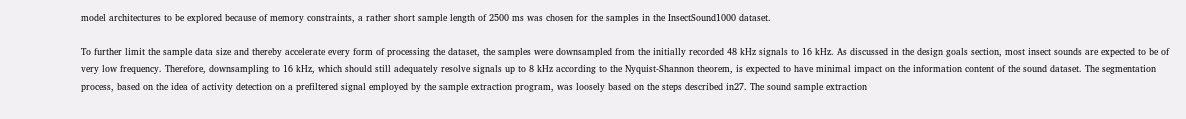model architectures to be explored because of memory constraints, a rather short sample length of 2500 ms was chosen for the samples in the InsectSound1000 dataset.

To further limit the sample data size and thereby accelerate every form of processing the dataset, the samples were downsampled from the initially recorded 48 kHz signals to 16 kHz. As discussed in the design goals section, most insect sounds are expected to be of very low frequency. Therefore, downsampling to 16 kHz, which should still adequately resolve signals up to 8 kHz according to the Nyquist-Shannon theorem, is expected to have minimal impact on the information content of the sound dataset. The segmentation process, based on the idea of activity detection on a prefiltered signal employed by the sample extraction program, was loosely based on the steps described in27. The sound sample extraction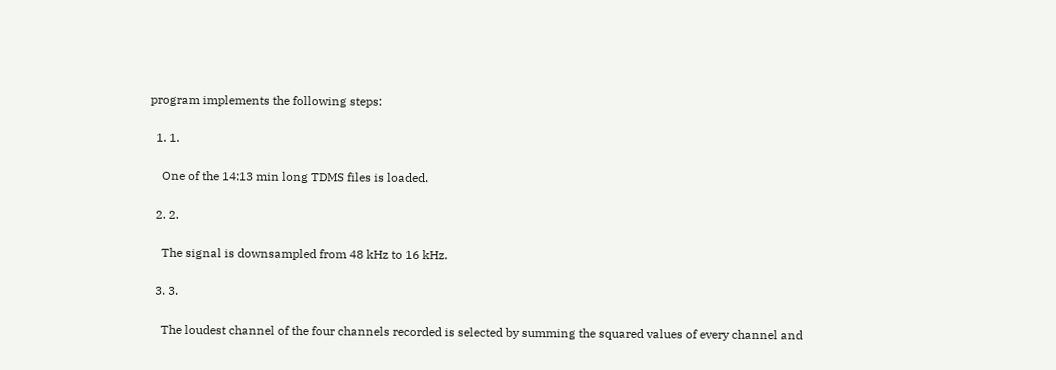program implements the following steps:

  1. 1.

    One of the 14:13 min long TDMS files is loaded.

  2. 2.

    The signal is downsampled from 48 kHz to 16 kHz.

  3. 3.

    The loudest channel of the four channels recorded is selected by summing the squared values of every channel and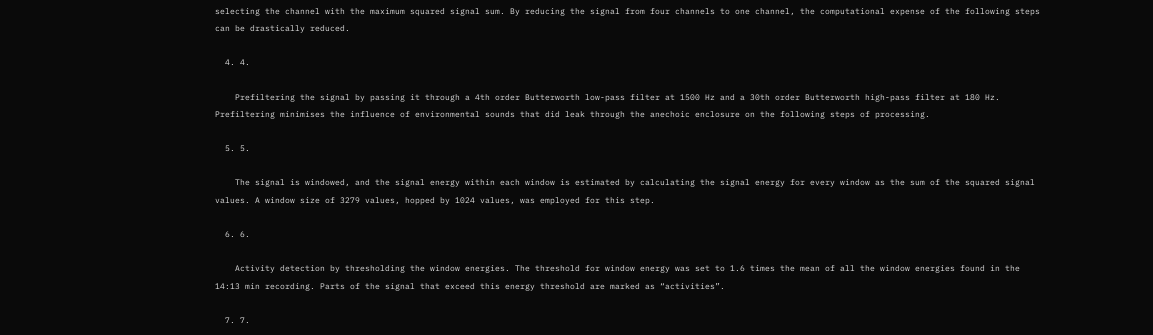selecting the channel with the maximum squared signal sum. By reducing the signal from four channels to one channel, the computational expense of the following steps can be drastically reduced.

  4. 4.

    Prefiltering the signal by passing it through a 4th order Butterworth low-pass filter at 1500 Hz and a 30th order Butterworth high-pass filter at 180 Hz. Prefiltering minimises the influence of environmental sounds that did leak through the anechoic enclosure on the following steps of processing.

  5. 5.

    The signal is windowed, and the signal energy within each window is estimated by calculating the signal energy for every window as the sum of the squared signal values. A window size of 3279 values, hopped by 1024 values, was employed for this step.

  6. 6.

    Activity detection by thresholding the window energies. The threshold for window energy was set to 1.6 times the mean of all the window energies found in the 14:13 min recording. Parts of the signal that exceed this energy threshold are marked as “activities”.

  7. 7.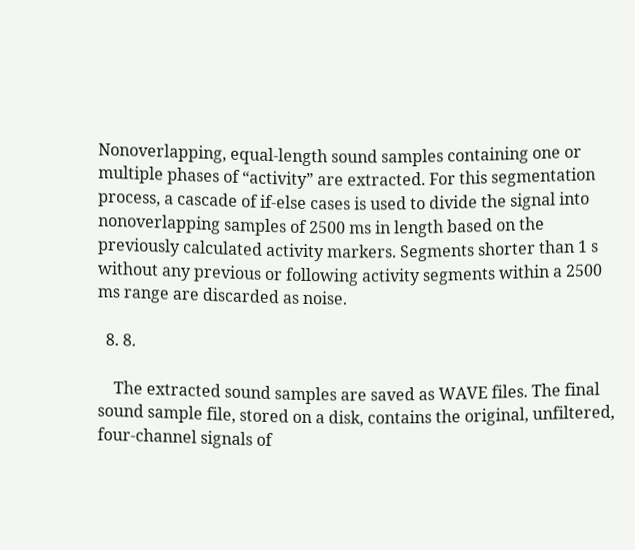Nonoverlapping, equal-length sound samples containing one or multiple phases of “activity” are extracted. For this segmentation process, a cascade of if-else cases is used to divide the signal into nonoverlapping samples of 2500 ms in length based on the previously calculated activity markers. Segments shorter than 1 s without any previous or following activity segments within a 2500 ms range are discarded as noise.

  8. 8.

    The extracted sound samples are saved as WAVE files. The final sound sample file, stored on a disk, contains the original, unfiltered, four-channel signals of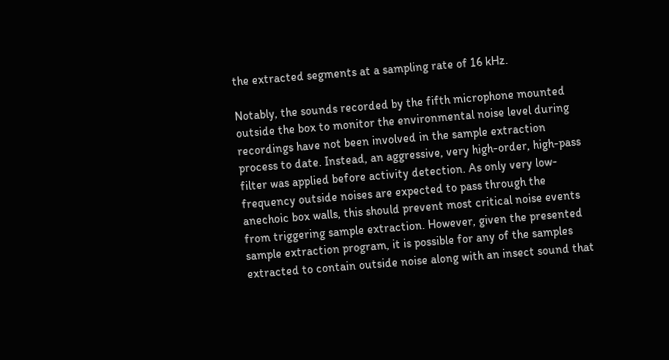the extracted segments at a sampling rate of 16 kHz.

Notably, the sounds recorded by the fifth microphone mounted outside the box to monitor the environmental noise level during recordings have not been involved in the sample extraction process to date. Instead, an aggressive, very high-order, high-pass filter was applied before activity detection. As only very low-frequency outside noises are expected to pass through the anechoic box walls, this should prevent most critical noise events from triggering sample extraction. However, given the presented sample extraction program, it is possible for any of the samples extracted to contain outside noise along with an insect sound that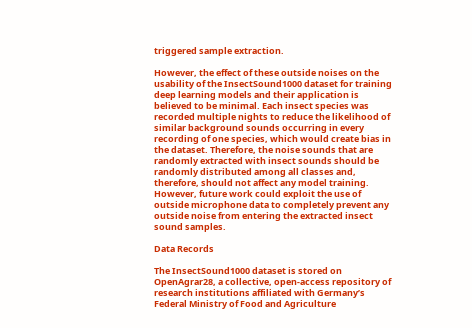triggered sample extraction.

However, the effect of these outside noises on the usability of the InsectSound1000 dataset for training deep learning models and their application is believed to be minimal. Each insect species was recorded multiple nights to reduce the likelihood of similar background sounds occurring in every recording of one species, which would create bias in the dataset. Therefore, the noise sounds that are randomly extracted with insect sounds should be randomly distributed among all classes and, therefore, should not affect any model training. However, future work could exploit the use of outside microphone data to completely prevent any outside noise from entering the extracted insect sound samples.

Data Records

The InsectSound1000 dataset is stored on OpenAgrar28, a collective, open-access repository of research institutions affiliated with Germany’s Federal Ministry of Food and Agriculture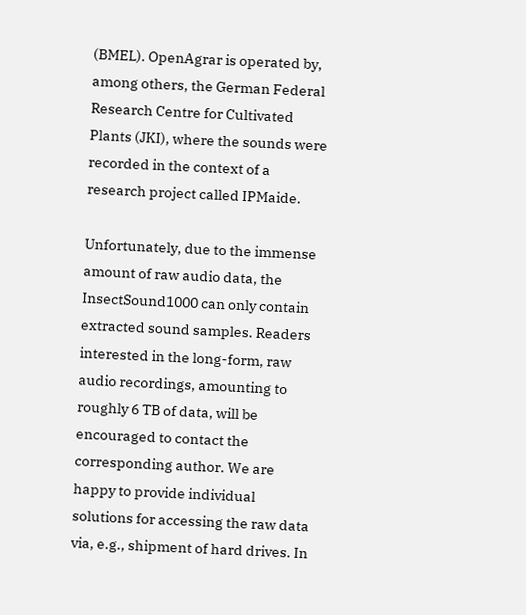(BMEL). OpenAgrar is operated by, among others, the German Federal Research Centre for Cultivated Plants (JKI), where the sounds were recorded in the context of a research project called IPMaide.

Unfortunately, due to the immense amount of raw audio data, the InsectSound1000 can only contain extracted sound samples. Readers interested in the long-form, raw audio recordings, amounting to roughly 6 TB of data, will be encouraged to contact the corresponding author. We are happy to provide individual solutions for accessing the raw data via, e.g., shipment of hard drives. In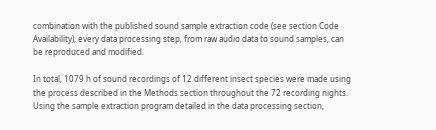combination with the published sound sample extraction code (see section Code Availability), every data processing step, from raw audio data to sound samples, can be reproduced and modified.

In total, 1079 h of sound recordings of 12 different insect species were made using the process described in the Methods section throughout the 72 recording nights. Using the sample extraction program detailed in the data processing section,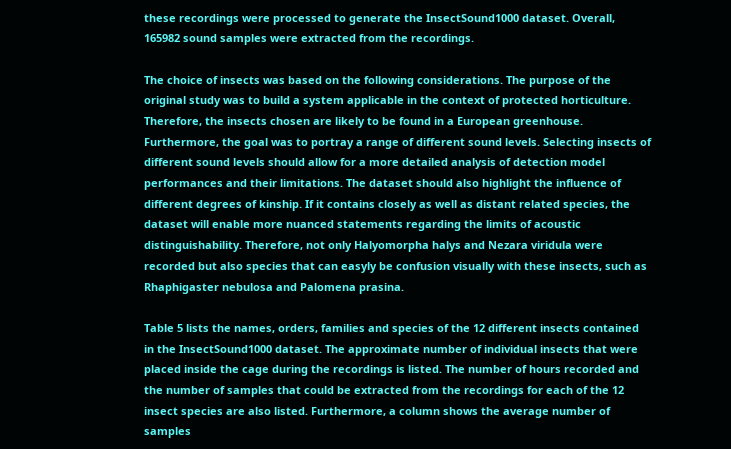these recordings were processed to generate the InsectSound1000 dataset. Overall, 165982 sound samples were extracted from the recordings.

The choice of insects was based on the following considerations. The purpose of the original study was to build a system applicable in the context of protected horticulture. Therefore, the insects chosen are likely to be found in a European greenhouse. Furthermore, the goal was to portray a range of different sound levels. Selecting insects of different sound levels should allow for a more detailed analysis of detection model performances and their limitations. The dataset should also highlight the influence of different degrees of kinship. If it contains closely as well as distant related species, the dataset will enable more nuanced statements regarding the limits of acoustic distinguishability. Therefore, not only Halyomorpha halys and Nezara viridula were recorded but also species that can easyly be confusion visually with these insects, such as Rhaphigaster nebulosa and Palomena prasina.

Table 5 lists the names, orders, families and species of the 12 different insects contained in the InsectSound1000 dataset. The approximate number of individual insects that were placed inside the cage during the recordings is listed. The number of hours recorded and the number of samples that could be extracted from the recordings for each of the 12 insect species are also listed. Furthermore, a column shows the average number of samples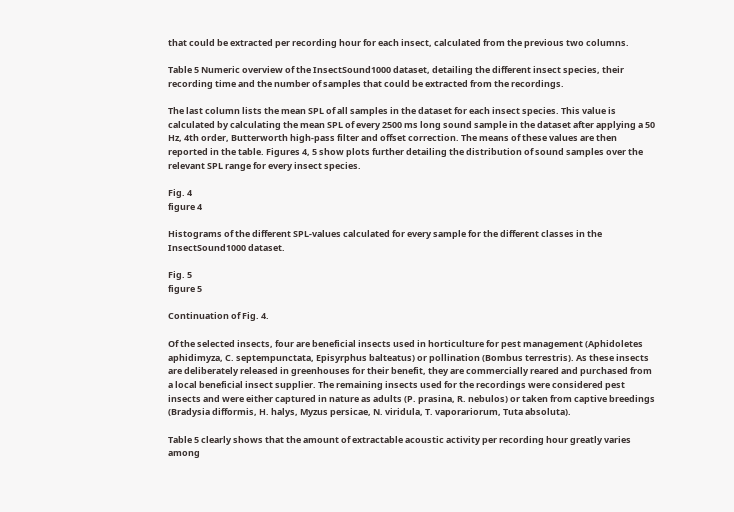that could be extracted per recording hour for each insect, calculated from the previous two columns.

Table 5 Numeric overview of the InsectSound1000 dataset, detailing the different insect species, their recording time and the number of samples that could be extracted from the recordings.

The last column lists the mean SPL of all samples in the dataset for each insect species. This value is calculated by calculating the mean SPL of every 2500 ms long sound sample in the dataset after applying a 50 Hz, 4th order, Butterworth high-pass filter and offset correction. The means of these values are then reported in the table. Figures 4, 5 show plots further detailing the distribution of sound samples over the relevant SPL range for every insect species.

Fig. 4
figure 4

Histograms of the different SPL-values calculated for every sample for the different classes in the InsectSound1000 dataset.

Fig. 5
figure 5

Continuation of Fig. 4.

Of the selected insects, four are beneficial insects used in horticulture for pest management (Aphidoletes aphidimyza, C. septempunctata, Episyrphus balteatus) or pollination (Bombus terrestris). As these insects are deliberately released in greenhouses for their benefit, they are commercially reared and purchased from a local beneficial insect supplier. The remaining insects used for the recordings were considered pest insects and were either captured in nature as adults (P. prasina, R. nebulos) or taken from captive breedings (Bradysia difformis, H. halys, Myzus persicae, N. viridula, T. vaporariorum, Tuta absoluta).

Table 5 clearly shows that the amount of extractable acoustic activity per recording hour greatly varies among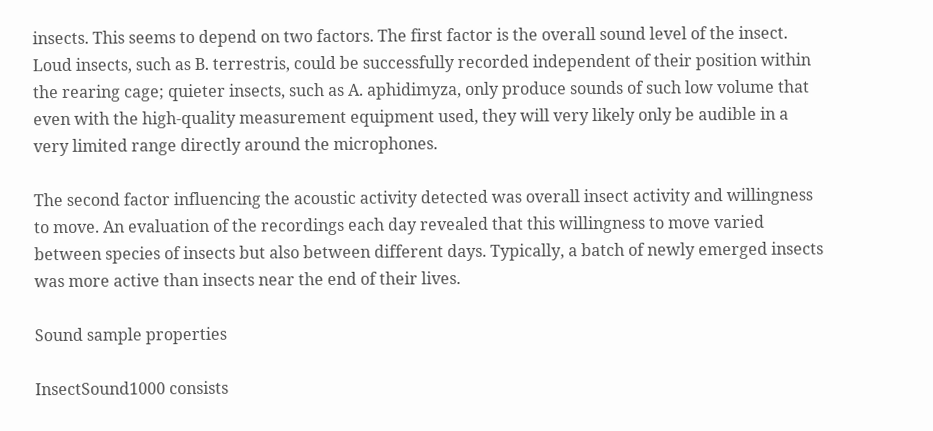insects. This seems to depend on two factors. The first factor is the overall sound level of the insect. Loud insects, such as B. terrestris, could be successfully recorded independent of their position within the rearing cage; quieter insects, such as A. aphidimyza, only produce sounds of such low volume that even with the high-quality measurement equipment used, they will very likely only be audible in a very limited range directly around the microphones.

The second factor influencing the acoustic activity detected was overall insect activity and willingness to move. An evaluation of the recordings each day revealed that this willingness to move varied between species of insects but also between different days. Typically, a batch of newly emerged insects was more active than insects near the end of their lives.

Sound sample properties

InsectSound1000 consists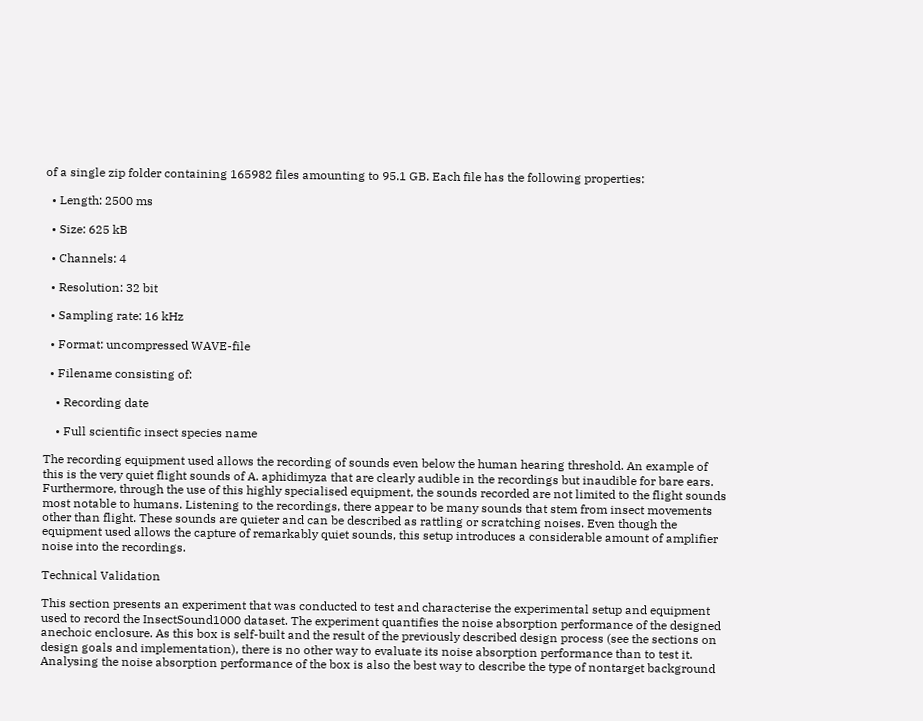of a single zip folder containing 165982 files amounting to 95.1 GB. Each file has the following properties:

  • Length: 2500 ms

  • Size: 625 kB

  • Channels: 4

  • Resolution: 32 bit

  • Sampling rate: 16 kHz

  • Format: uncompressed WAVE-file

  • Filename consisting of:

    • Recording date

    • Full scientific insect species name

The recording equipment used allows the recording of sounds even below the human hearing threshold. An example of this is the very quiet flight sounds of A. aphidimyza that are clearly audible in the recordings but inaudible for bare ears. Furthermore, through the use of this highly specialised equipment, the sounds recorded are not limited to the flight sounds most notable to humans. Listening to the recordings, there appear to be many sounds that stem from insect movements other than flight. These sounds are quieter and can be described as rattling or scratching noises. Even though the equipment used allows the capture of remarkably quiet sounds, this setup introduces a considerable amount of amplifier noise into the recordings.

Technical Validation

This section presents an experiment that was conducted to test and characterise the experimental setup and equipment used to record the InsectSound1000 dataset. The experiment quantifies the noise absorption performance of the designed anechoic enclosure. As this box is self-built and the result of the previously described design process (see the sections on design goals and implementation), there is no other way to evaluate its noise absorption performance than to test it. Analysing the noise absorption performance of the box is also the best way to describe the type of nontarget background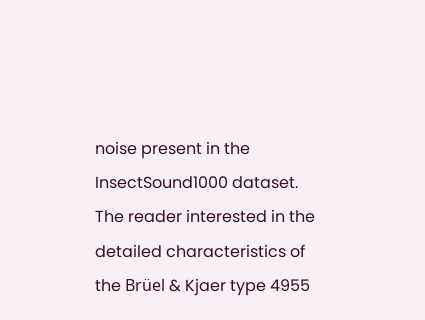noise present in the InsectSound1000 dataset. The reader interested in the detailed characteristics of the Brüel & Kjaer type 4955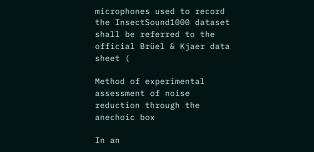microphones used to record the InsectSound1000 dataset shall be referred to the official Brüel & Kjaer data sheet (

Method of experimental assessment of noise reduction through the anechoic box

In an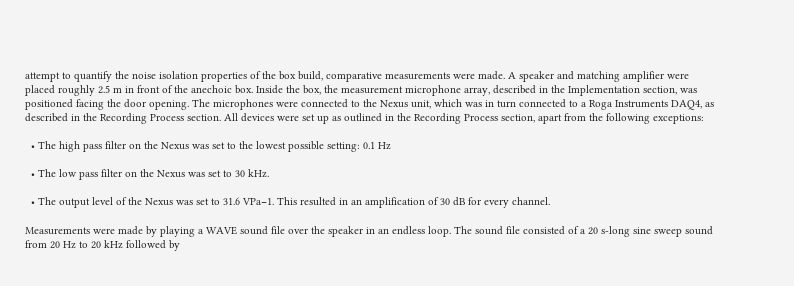attempt to quantify the noise isolation properties of the box build, comparative measurements were made. A speaker and matching amplifier were placed roughly 2.5 m in front of the anechoic box. Inside the box, the measurement microphone array, described in the Implementation section, was positioned facing the door opening. The microphones were connected to the Nexus unit, which was in turn connected to a Roga Instruments DAQ4, as described in the Recording Process section. All devices were set up as outlined in the Recording Process section, apart from the following exceptions:

  • The high pass filter on the Nexus was set to the lowest possible setting: 0.1 Hz

  • The low pass filter on the Nexus was set to 30 kHz.

  • The output level of the Nexus was set to 31.6 VPa−1. This resulted in an amplification of 30 dB for every channel.

Measurements were made by playing a WAVE sound file over the speaker in an endless loop. The sound file consisted of a 20 s-long sine sweep sound from 20 Hz to 20 kHz followed by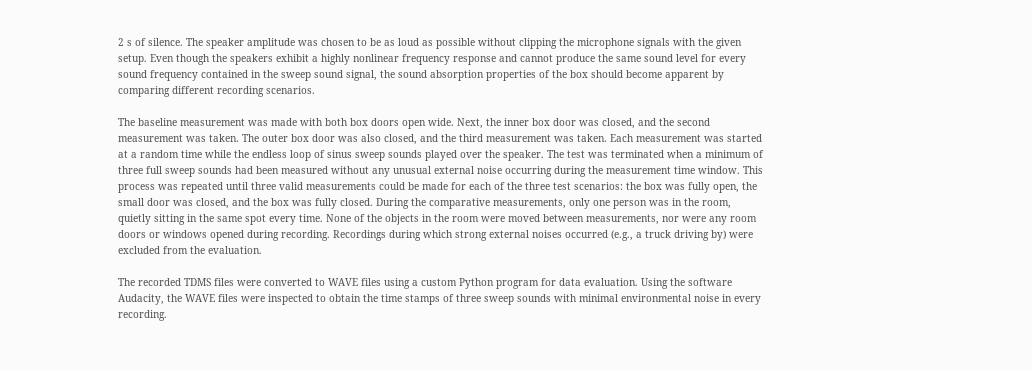2 s of silence. The speaker amplitude was chosen to be as loud as possible without clipping the microphone signals with the given setup. Even though the speakers exhibit a highly nonlinear frequency response and cannot produce the same sound level for every sound frequency contained in the sweep sound signal, the sound absorption properties of the box should become apparent by comparing different recording scenarios.

The baseline measurement was made with both box doors open wide. Next, the inner box door was closed, and the second measurement was taken. The outer box door was also closed, and the third measurement was taken. Each measurement was started at a random time while the endless loop of sinus sweep sounds played over the speaker. The test was terminated when a minimum of three full sweep sounds had been measured without any unusual external noise occurring during the measurement time window. This process was repeated until three valid measurements could be made for each of the three test scenarios: the box was fully open, the small door was closed, and the box was fully closed. During the comparative measurements, only one person was in the room, quietly sitting in the same spot every time. None of the objects in the room were moved between measurements, nor were any room doors or windows opened during recording. Recordings during which strong external noises occurred (e.g., a truck driving by) were excluded from the evaluation.

The recorded TDMS files were converted to WAVE files using a custom Python program for data evaluation. Using the software Audacity, the WAVE files were inspected to obtain the time stamps of three sweep sounds with minimal environmental noise in every recording.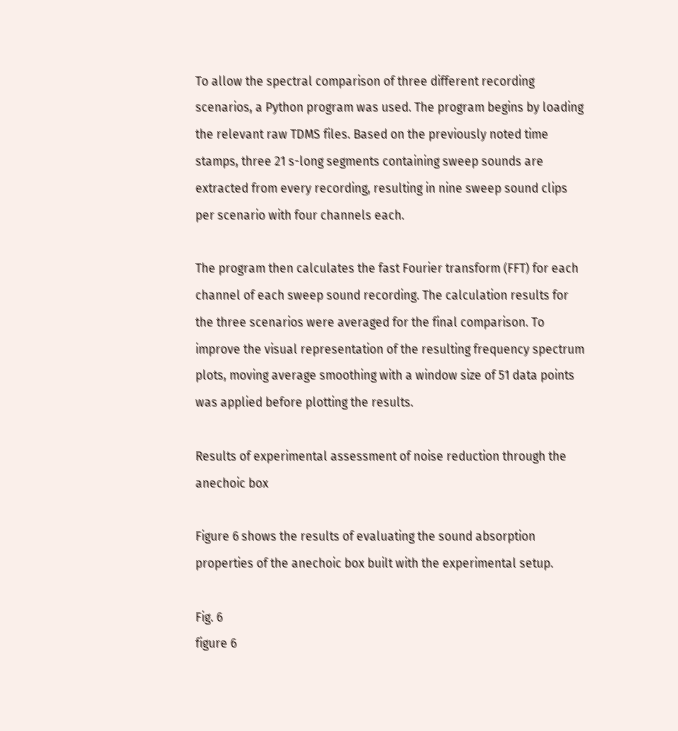To allow the spectral comparison of three different recording scenarios, a Python program was used. The program begins by loading the relevant raw TDMS files. Based on the previously noted time stamps, three 21 s-long segments containing sweep sounds are extracted from every recording, resulting in nine sweep sound clips per scenario with four channels each.

The program then calculates the fast Fourier transform (FFT) for each channel of each sweep sound recording. The calculation results for the three scenarios were averaged for the final comparison. To improve the visual representation of the resulting frequency spectrum plots, moving average smoothing with a window size of 51 data points was applied before plotting the results.

Results of experimental assessment of noise reduction through the anechoic box

Figure 6 shows the results of evaluating the sound absorption properties of the anechoic box built with the experimental setup.

Fig. 6
figure 6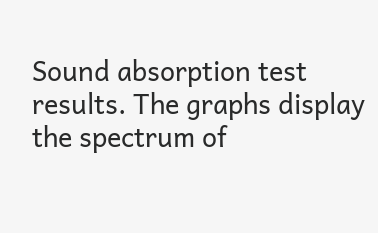Sound absorption test results. The graphs display the spectrum of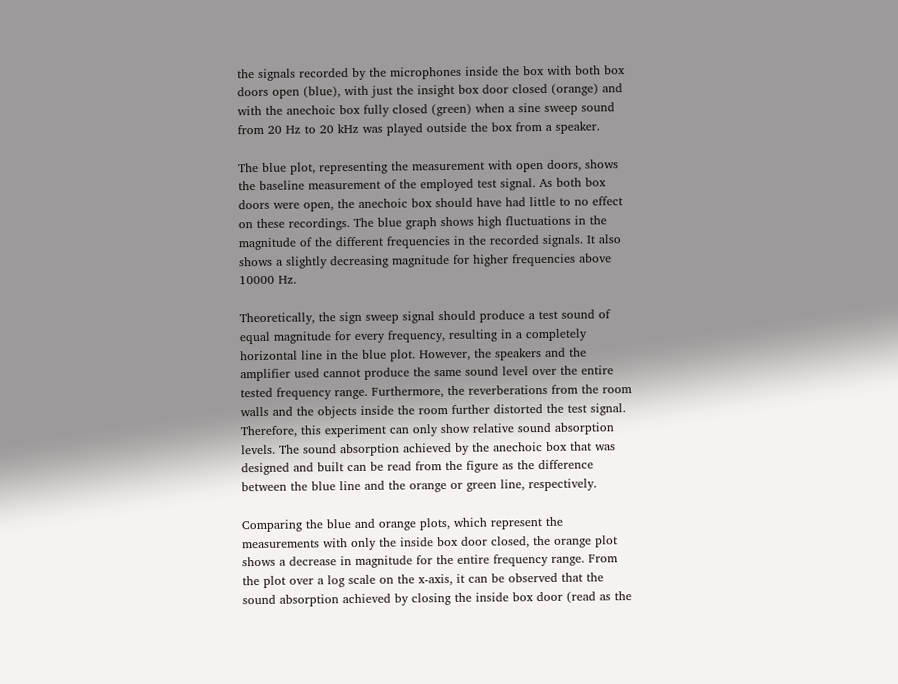the signals recorded by the microphones inside the box with both box doors open (blue), with just the insight box door closed (orange) and with the anechoic box fully closed (green) when a sine sweep sound from 20 Hz to 20 kHz was played outside the box from a speaker.

The blue plot, representing the measurement with open doors, shows the baseline measurement of the employed test signal. As both box doors were open, the anechoic box should have had little to no effect on these recordings. The blue graph shows high fluctuations in the magnitude of the different frequencies in the recorded signals. It also shows a slightly decreasing magnitude for higher frequencies above 10000 Hz.

Theoretically, the sign sweep signal should produce a test sound of equal magnitude for every frequency, resulting in a completely horizontal line in the blue plot. However, the speakers and the amplifier used cannot produce the same sound level over the entire tested frequency range. Furthermore, the reverberations from the room walls and the objects inside the room further distorted the test signal. Therefore, this experiment can only show relative sound absorption levels. The sound absorption achieved by the anechoic box that was designed and built can be read from the figure as the difference between the blue line and the orange or green line, respectively.

Comparing the blue and orange plots, which represent the measurements with only the inside box door closed, the orange plot shows a decrease in magnitude for the entire frequency range. From the plot over a log scale on the x-axis, it can be observed that the sound absorption achieved by closing the inside box door (read as the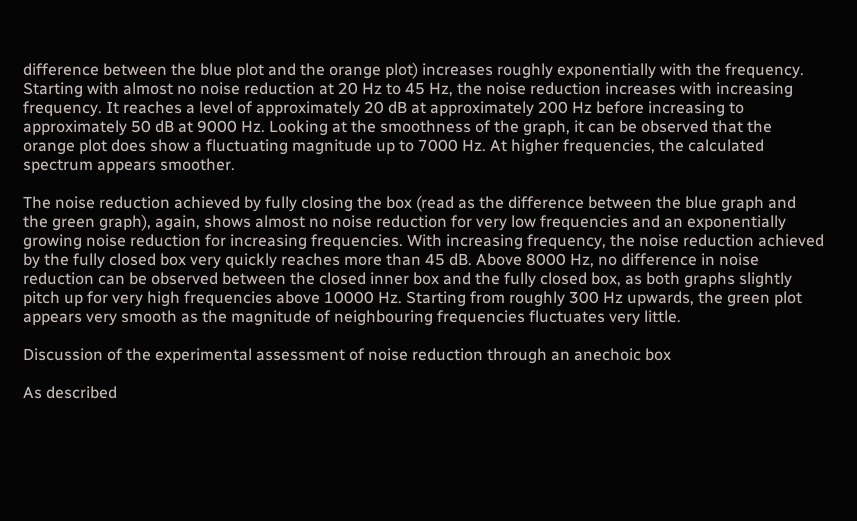difference between the blue plot and the orange plot) increases roughly exponentially with the frequency. Starting with almost no noise reduction at 20 Hz to 45 Hz, the noise reduction increases with increasing frequency. It reaches a level of approximately 20 dB at approximately 200 Hz before increasing to approximately 50 dB at 9000 Hz. Looking at the smoothness of the graph, it can be observed that the orange plot does show a fluctuating magnitude up to 7000 Hz. At higher frequencies, the calculated spectrum appears smoother.

The noise reduction achieved by fully closing the box (read as the difference between the blue graph and the green graph), again, shows almost no noise reduction for very low frequencies and an exponentially growing noise reduction for increasing frequencies. With increasing frequency, the noise reduction achieved by the fully closed box very quickly reaches more than 45 dB. Above 8000 Hz, no difference in noise reduction can be observed between the closed inner box and the fully closed box, as both graphs slightly pitch up for very high frequencies above 10000 Hz. Starting from roughly 300 Hz upwards, the green plot appears very smooth as the magnitude of neighbouring frequencies fluctuates very little.

Discussion of the experimental assessment of noise reduction through an anechoic box

As described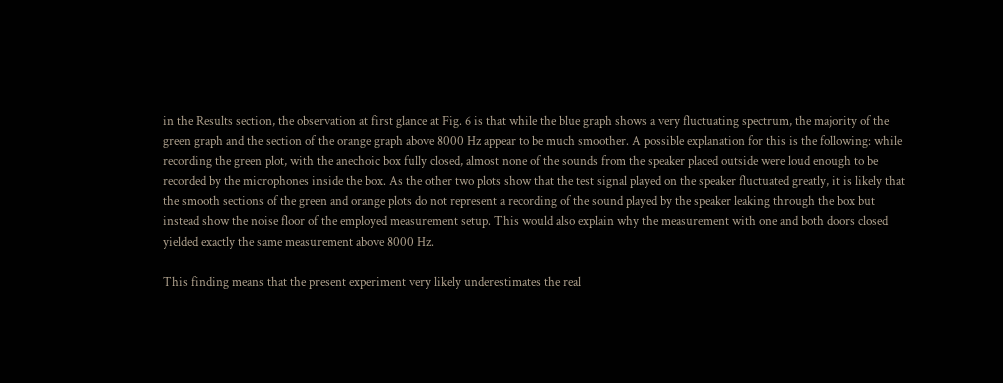in the Results section, the observation at first glance at Fig. 6 is that while the blue graph shows a very fluctuating spectrum, the majority of the green graph and the section of the orange graph above 8000 Hz appear to be much smoother. A possible explanation for this is the following: while recording the green plot, with the anechoic box fully closed, almost none of the sounds from the speaker placed outside were loud enough to be recorded by the microphones inside the box. As the other two plots show that the test signal played on the speaker fluctuated greatly, it is likely that the smooth sections of the green and orange plots do not represent a recording of the sound played by the speaker leaking through the box but instead show the noise floor of the employed measurement setup. This would also explain why the measurement with one and both doors closed yielded exactly the same measurement above 8000 Hz.

This finding means that the present experiment very likely underestimates the real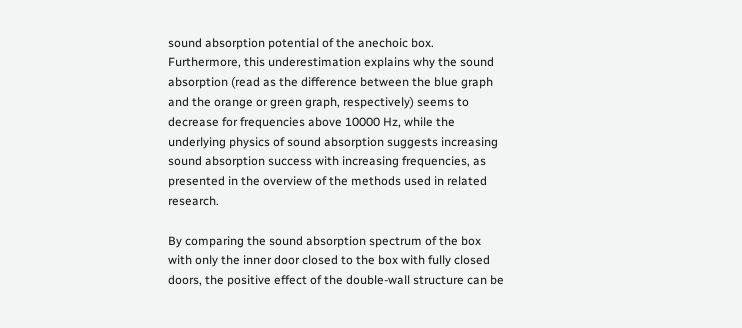sound absorption potential of the anechoic box. Furthermore, this underestimation explains why the sound absorption (read as the difference between the blue graph and the orange or green graph, respectively) seems to decrease for frequencies above 10000 Hz, while the underlying physics of sound absorption suggests increasing sound absorption success with increasing frequencies, as presented in the overview of the methods used in related research.

By comparing the sound absorption spectrum of the box with only the inner door closed to the box with fully closed doors, the positive effect of the double-wall structure can be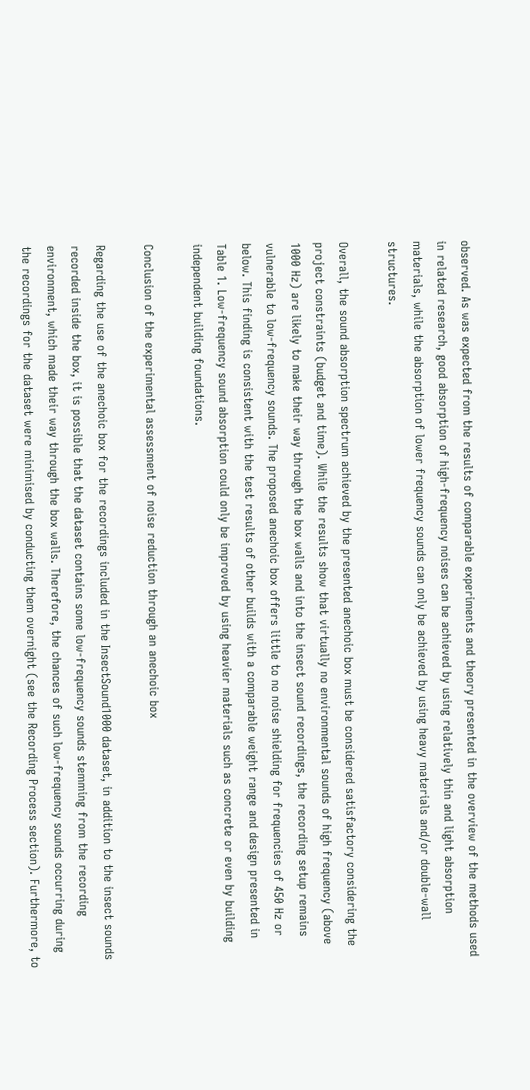observed. As was expected from the results of comparable experiments and theory presented in the overview of the methods used in related research, good absorption of high-frequency noises can be achieved by using relatively thin and light absorption materials, while the absorption of lower frequency sounds can only be achieved by using heavy materials and/or double-wall structures.

Overall, the sound absorption spectrum achieved by the presented anechoic box must be considered satisfactory considering the project constraints (budget and time). While the results show that virtually no environmental sounds of high frequency (above 1000 Hz) are likely to make their way through the box walls and into the insect sound recordings, the recording setup remains vulnerable to low-frequency sounds. The proposed anechoic box offers little to no noise shielding for frequencies of 450 Hz or below. This finding is consistent with the test results of other builds with a comparable weight range and design presented in Table 1. Low-frequency sound absorption could only be improved by using heavier materials such as concrete or even by building independent building foundations.

Conclusion of the experimental assessment of noise reduction through an anechoic box

Regarding the use of the anechoic box for the recordings included in the InsectSound1000 dataset, in addition to the insect sounds recorded inside the box, it is possible that the dataset contains some low-frequency sounds stemming from the recording environment, which made their way through the box walls. Therefore, the chances of such low-frequency sounds occurring during the recordings for the dataset were minimised by conducting them overnight (see the Recording Process section). Furthermore, to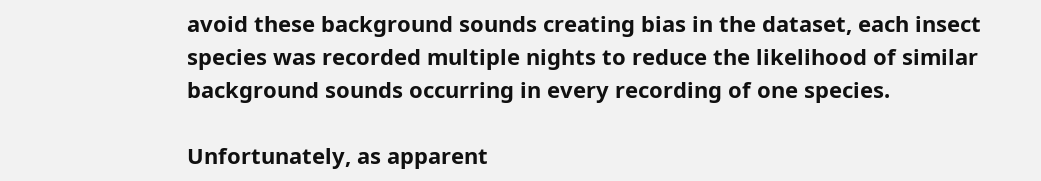avoid these background sounds creating bias in the dataset, each insect species was recorded multiple nights to reduce the likelihood of similar background sounds occurring in every recording of one species.

Unfortunately, as apparent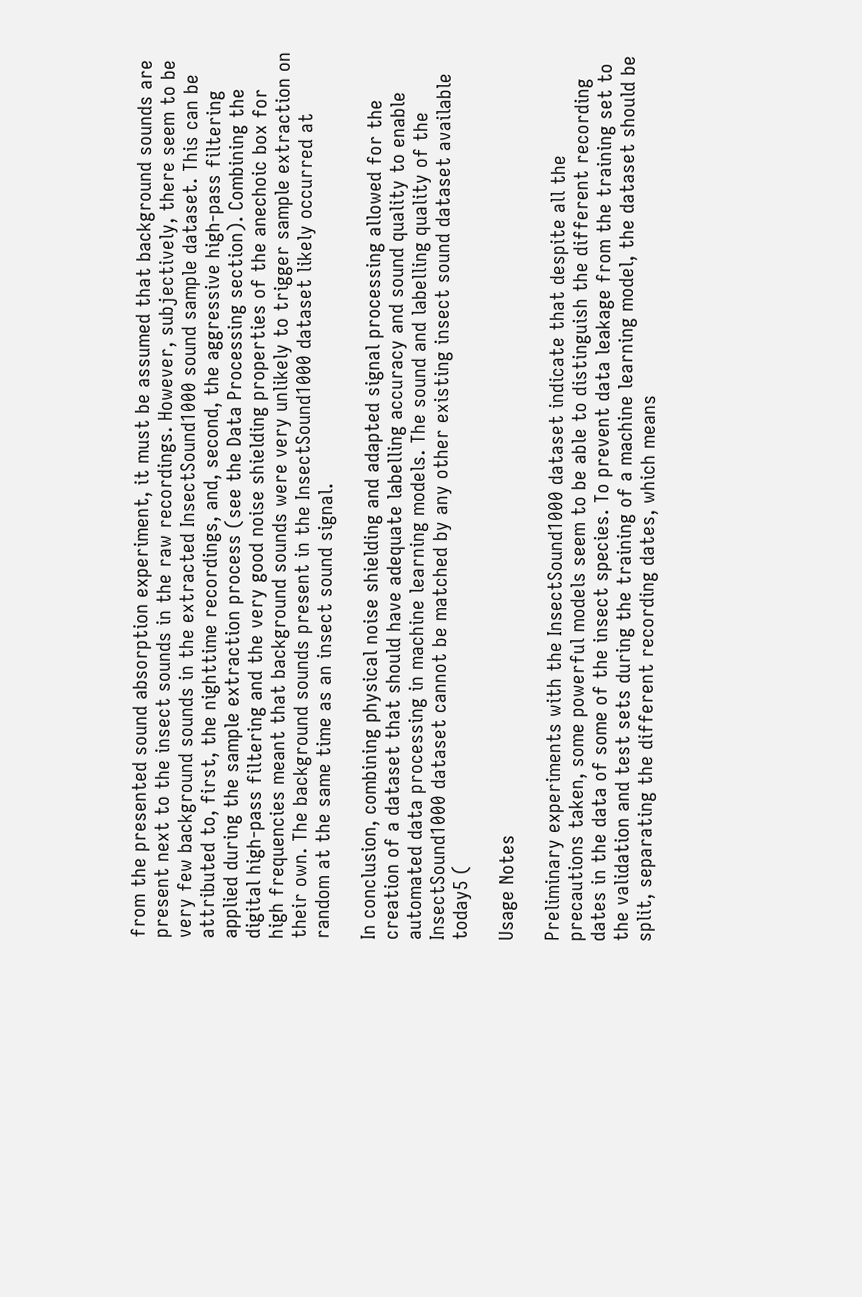from the presented sound absorption experiment, it must be assumed that background sounds are present next to the insect sounds in the raw recordings. However, subjectively, there seem to be very few background sounds in the extracted InsectSound1000 sound sample dataset. This can be attributed to, first, the nighttime recordings, and, second, the aggressive high-pass filtering applied during the sample extraction process (see the Data Processing section). Combining the digital high-pass filtering and the very good noise shielding properties of the anechoic box for high frequencies meant that background sounds were very unlikely to trigger sample extraction on their own. The background sounds present in the InsectSound1000 dataset likely occurred at random at the same time as an insect sound signal.

In conclusion, combining physical noise shielding and adapted signal processing allowed for the creation of a dataset that should have adequate labelling accuracy and sound quality to enable automated data processing in machine learning models. The sound and labelling quality of the InsectSound1000 dataset cannot be matched by any other existing insect sound dataset available today5 (

Usage Notes

Preliminary experiments with the InsectSound1000 dataset indicate that despite all the precautions taken, some powerful models seem to be able to distinguish the different recording dates in the data of some of the insect species. To prevent data leakage from the training set to the validation and test sets during the training of a machine learning model, the dataset should be split, separating the different recording dates, which means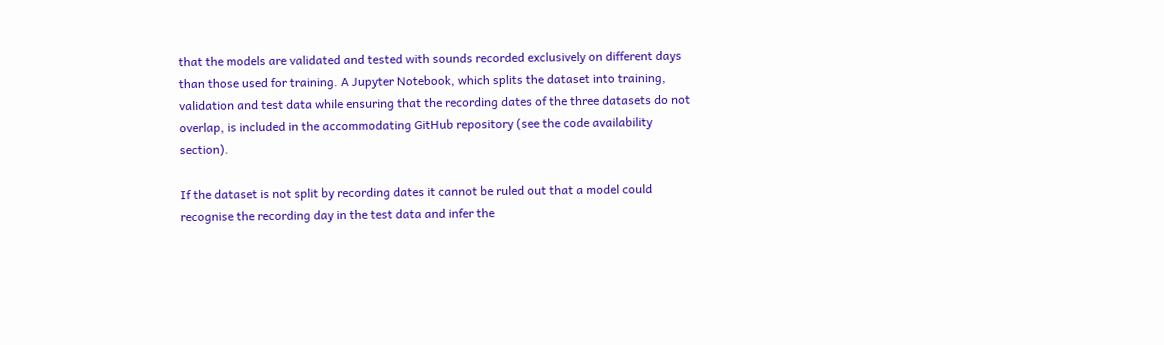that the models are validated and tested with sounds recorded exclusively on different days than those used for training. A Jupyter Notebook, which splits the dataset into training, validation and test data while ensuring that the recording dates of the three datasets do not overlap, is included in the accommodating GitHub repository (see the code availability section).

If the dataset is not split by recording dates it cannot be ruled out that a model could recognise the recording day in the test data and infer the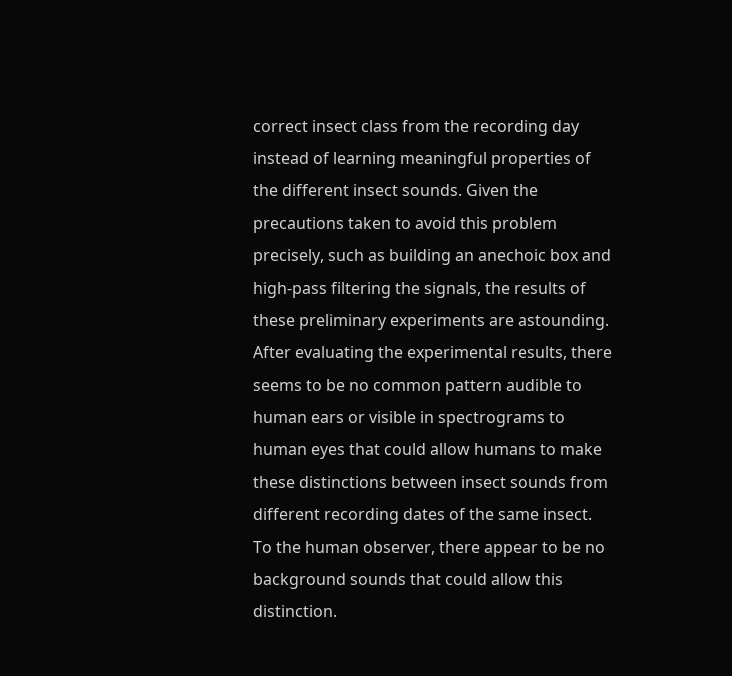correct insect class from the recording day instead of learning meaningful properties of the different insect sounds. Given the precautions taken to avoid this problem precisely, such as building an anechoic box and high-pass filtering the signals, the results of these preliminary experiments are astounding. After evaluating the experimental results, there seems to be no common pattern audible to human ears or visible in spectrograms to human eyes that could allow humans to make these distinctions between insect sounds from different recording dates of the same insect. To the human observer, there appear to be no background sounds that could allow this distinction.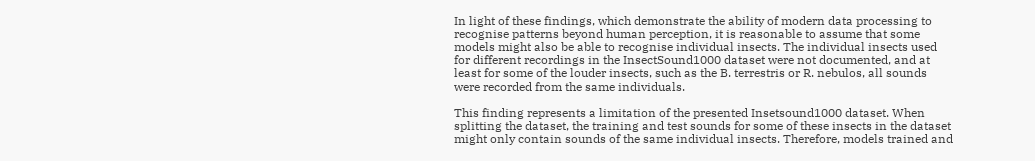In light of these findings, which demonstrate the ability of modern data processing to recognise patterns beyond human perception, it is reasonable to assume that some models might also be able to recognise individual insects. The individual insects used for different recordings in the InsectSound1000 dataset were not documented, and at least for some of the louder insects, such as the B. terrestris or R. nebulos, all sounds were recorded from the same individuals.

This finding represents a limitation of the presented Insetsound1000 dataset. When splitting the dataset, the training and test sounds for some of these insects in the dataset might only contain sounds of the same individual insects. Therefore, models trained and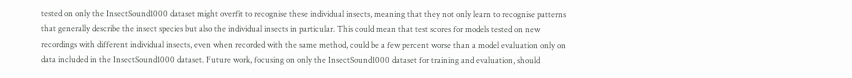tested on only the InsectSound1000 dataset might overfit to recognise these individual insects, meaning that they not only learn to recognise patterns that generally describe the insect species but also the individual insects in particular. This could mean that test scores for models tested on new recordings with different individual insects, even when recorded with the same method, could be a few percent worse than a model evaluation only on data included in the InsectSound1000 dataset. Future work, focusing on only the InsectSound1000 dataset for training and evaluation, should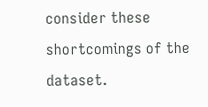consider these shortcomings of the dataset.